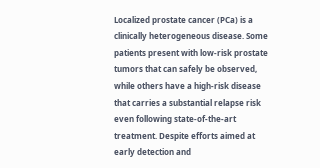Localized prostate cancer (PCa) is a clinically heterogeneous disease. Some patients present with low-risk prostate tumors that can safely be observed, while others have a high-risk disease that carries a substantial relapse risk even following state-of-the-art treatment. Despite efforts aimed at early detection and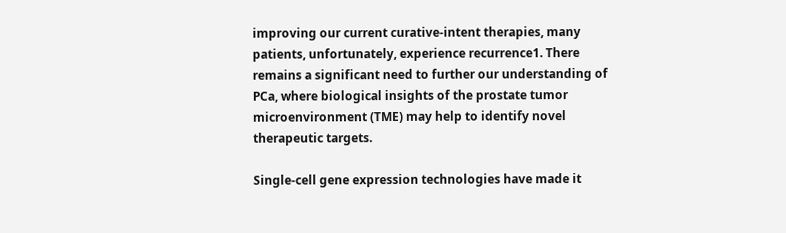improving our current curative-intent therapies, many patients, unfortunately, experience recurrence1. There remains a significant need to further our understanding of PCa, where biological insights of the prostate tumor microenvironment (TME) may help to identify novel therapeutic targets.

Single-cell gene expression technologies have made it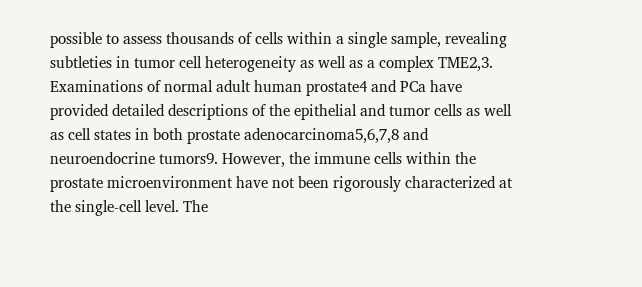possible to assess thousands of cells within a single sample, revealing subtleties in tumor cell heterogeneity as well as a complex TME2,3. Examinations of normal adult human prostate4 and PCa have provided detailed descriptions of the epithelial and tumor cells as well as cell states in both prostate adenocarcinoma5,6,7,8 and neuroendocrine tumors9. However, the immune cells within the prostate microenvironment have not been rigorously characterized at the single-cell level. The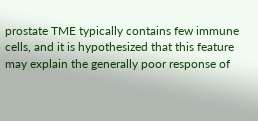prostate TME typically contains few immune cells, and it is hypothesized that this feature may explain the generally poor response of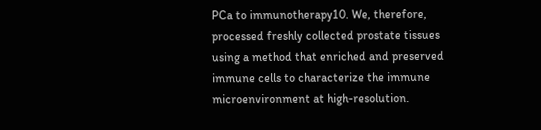PCa to immunotherapy10. We, therefore, processed freshly collected prostate tissues using a method that enriched and preserved immune cells to characterize the immune microenvironment at high-resolution.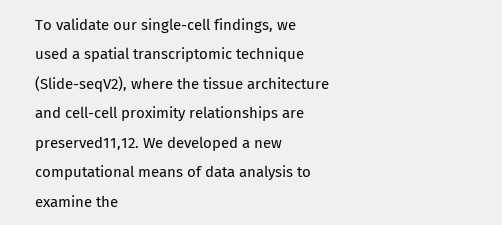To validate our single-cell findings, we used a spatial transcriptomic technique (Slide-seqV2), where the tissue architecture and cell-cell proximity relationships are preserved11,12. We developed a new computational means of data analysis to examine the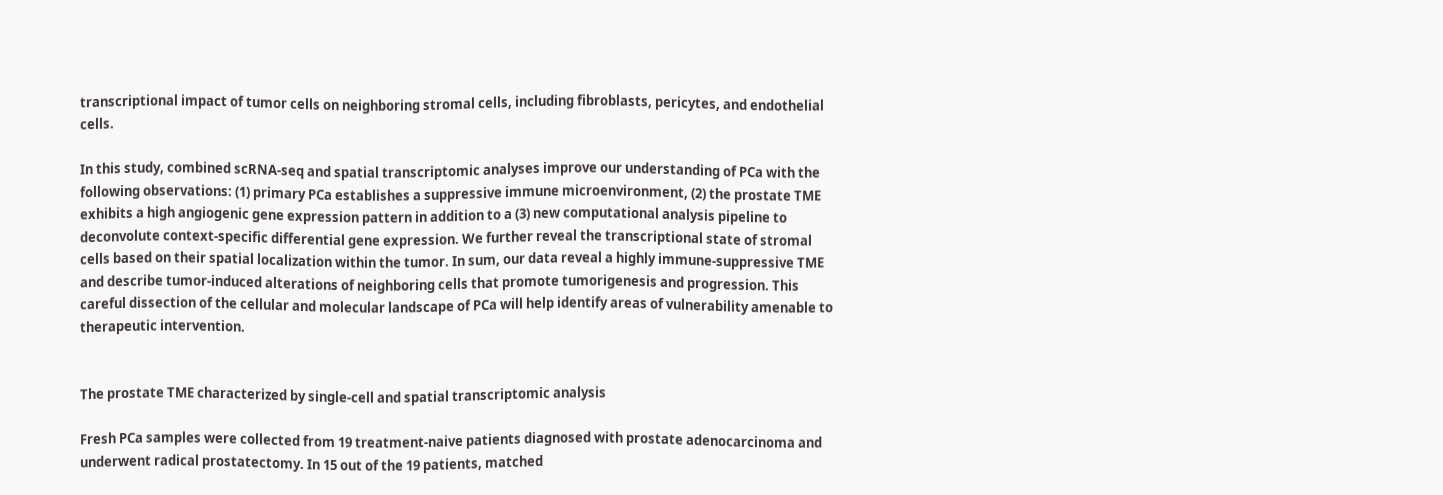transcriptional impact of tumor cells on neighboring stromal cells, including fibroblasts, pericytes, and endothelial cells.

In this study, combined scRNA-seq and spatial transcriptomic analyses improve our understanding of PCa with the following observations: (1) primary PCa establishes a suppressive immune microenvironment, (2) the prostate TME exhibits a high angiogenic gene expression pattern in addition to a (3) new computational analysis pipeline to deconvolute context-specific differential gene expression. We further reveal the transcriptional state of stromal cells based on their spatial localization within the tumor. In sum, our data reveal a highly immune-suppressive TME and describe tumor-induced alterations of neighboring cells that promote tumorigenesis and progression. This careful dissection of the cellular and molecular landscape of PCa will help identify areas of vulnerability amenable to therapeutic intervention.


The prostate TME characterized by single-cell and spatial transcriptomic analysis

Fresh PCa samples were collected from 19 treatment-naive patients diagnosed with prostate adenocarcinoma and underwent radical prostatectomy. In 15 out of the 19 patients, matched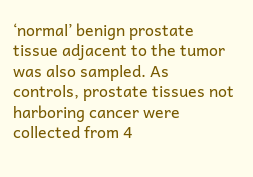‘normal’ benign prostate tissue adjacent to the tumor was also sampled. As controls, prostate tissues not harboring cancer were collected from 4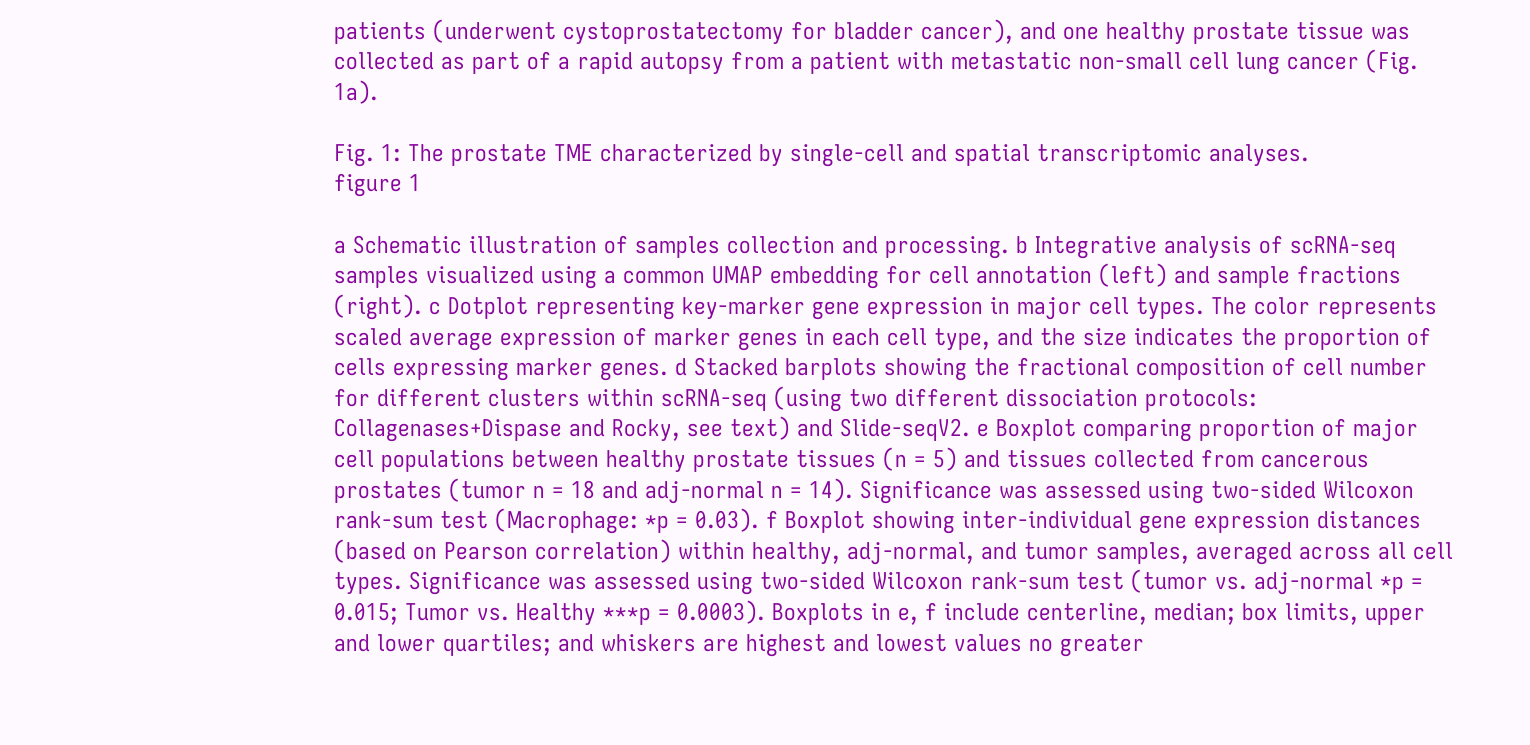patients (underwent cystoprostatectomy for bladder cancer), and one healthy prostate tissue was collected as part of a rapid autopsy from a patient with metastatic non-small cell lung cancer (Fig. 1a).

Fig. 1: The prostate TME characterized by single-cell and spatial transcriptomic analyses.
figure 1

a Schematic illustration of samples collection and processing. b Integrative analysis of scRNA-seq samples visualized using a common UMAP embedding for cell annotation (left) and sample fractions (right). c Dotplot representing key-marker gene expression in major cell types. The color represents scaled average expression of marker genes in each cell type, and the size indicates the proportion of cells expressing marker genes. d Stacked barplots showing the fractional composition of cell number for different clusters within scRNA-seq (using two different dissociation protocols: Collagenases+Dispase and Rocky, see text) and Slide-seqV2. e Boxplot comparing proportion of major cell populations between healthy prostate tissues (n = 5) and tissues collected from cancerous prostates (tumor n = 18 and adj-normal n = 14). Significance was assessed using two-sided Wilcoxon rank-sum test (Macrophage: *p = 0.03). f Boxplot showing inter-individual gene expression distances (based on Pearson correlation) within healthy, adj-normal, and tumor samples, averaged across all cell types. Significance was assessed using two-sided Wilcoxon rank-sum test (tumor vs. adj-normal *p = 0.015; Tumor vs. Healthy ***p = 0.0003). Boxplots in e, f include centerline, median; box limits, upper and lower quartiles; and whiskers are highest and lowest values no greater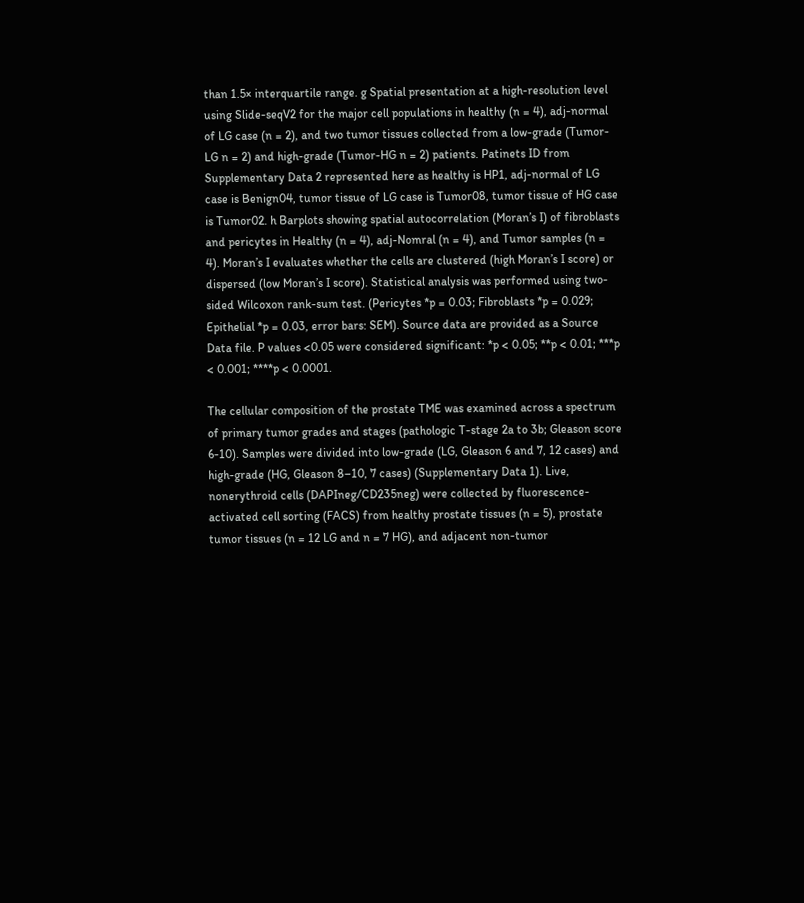than 1.5× interquartile range. g Spatial presentation at a high-resolution level using Slide-seqV2 for the major cell populations in healthy (n = 4), adj-normal of LG case (n = 2), and two tumor tissues collected from a low-grade (Tumor-LG n = 2) and high-grade (Tumor-HG n = 2) patients. Patinets ID from Supplementary Data 2 represented here as healthy is HP1, adj-normal of LG case is Benign04, tumor tissue of LG case is Tumor08, tumor tissue of HG case is Tumor02. h Barplots showing spatial autocorrelation (Moran’s I) of fibroblasts and pericytes in Healthy (n = 4), adj-Nomral (n = 4), and Tumor samples (n = 4). Moran’s I evaluates whether the cells are clustered (high Moran’s I score) or dispersed (low Moran’s I score). Statistical analysis was performed using two-sided Wilcoxon rank-sum test. (Pericytes *p = 0.03; Fibroblasts *p = 0.029; Epithelial *p = 0.03, error bars: SEM). Source data are provided as a Source Data file. P values <0.05 were considered significant: *p < 0.05; **p < 0.01; ***p < 0.001; ****p < 0.0001.

The cellular composition of the prostate TME was examined across a spectrum of primary tumor grades and stages (pathologic T-stage 2a to 3b; Gleason score 6-10). Samples were divided into low-grade (LG, Gleason 6 and 7, 12 cases) and high-grade (HG, Gleason 8–10, 7 cases) (Supplementary Data 1). Live, nonerythroid cells (DAPIneg/CD235neg) were collected by fluorescence-activated cell sorting (FACS) from healthy prostate tissues (n = 5), prostate tumor tissues (n = 12 LG and n = 7 HG), and adjacent non-tumor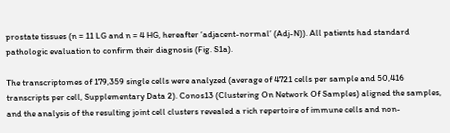prostate tissues (n = 11 LG and n = 4 HG, hereafter ‘adjacent-normal’ (Adj-N)). All patients had standard pathologic evaluation to confirm their diagnosis (Fig. S1a).

The transcriptomes of 179,359 single cells were analyzed (average of 4721 cells per sample and 50,416 transcripts per cell, Supplementary Data 2). Conos13 (Clustering On Network Of Samples) aligned the samples, and the analysis of the resulting joint cell clusters revealed a rich repertoire of immune cells and non-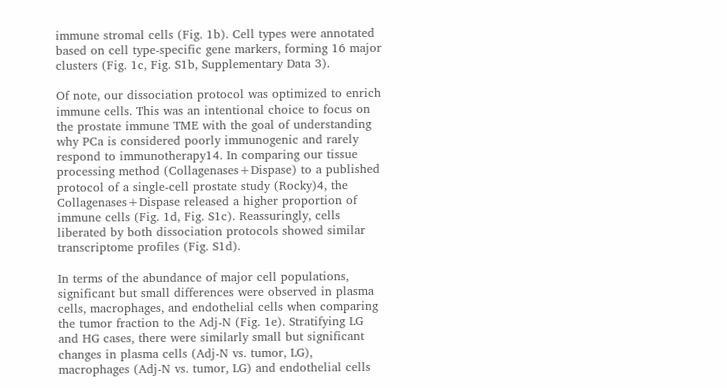immune stromal cells (Fig. 1b). Cell types were annotated based on cell type-specific gene markers, forming 16 major clusters (Fig. 1c, Fig. S1b, Supplementary Data 3).

Of note, our dissociation protocol was optimized to enrich immune cells. This was an intentional choice to focus on the prostate immune TME with the goal of understanding why PCa is considered poorly immunogenic and rarely respond to immunotherapy14. In comparing our tissue processing method (Collagenases+Dispase) to a published protocol of a single-cell prostate study (Rocky)4, the Collagenases+Dispase released a higher proportion of immune cells (Fig. 1d, Fig. S1c). Reassuringly, cells liberated by both dissociation protocols showed similar transcriptome profiles (Fig. S1d).

In terms of the abundance of major cell populations, significant but small differences were observed in plasma cells, macrophages, and endothelial cells when comparing the tumor fraction to the Adj-N (Fig. 1e). Stratifying LG and HG cases, there were similarly small but significant changes in plasma cells (Adj-N vs. tumor, LG), macrophages (Adj-N vs. tumor, LG) and endothelial cells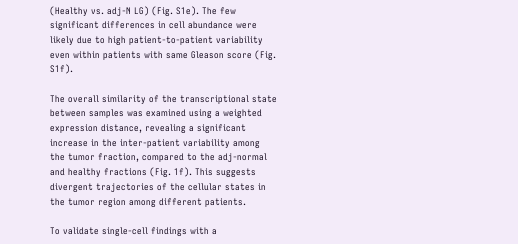(Healthy vs. adj-N LG) (Fig. S1e). The few significant differences in cell abundance were likely due to high patient-to-patient variability even within patients with same Gleason score (Fig. S1f).

The overall similarity of the transcriptional state between samples was examined using a weighted expression distance, revealing a significant increase in the inter-patient variability among the tumor fraction, compared to the adj-normal and healthy fractions (Fig. 1f). This suggests divergent trajectories of the cellular states in the tumor region among different patients.

To validate single-cell findings with a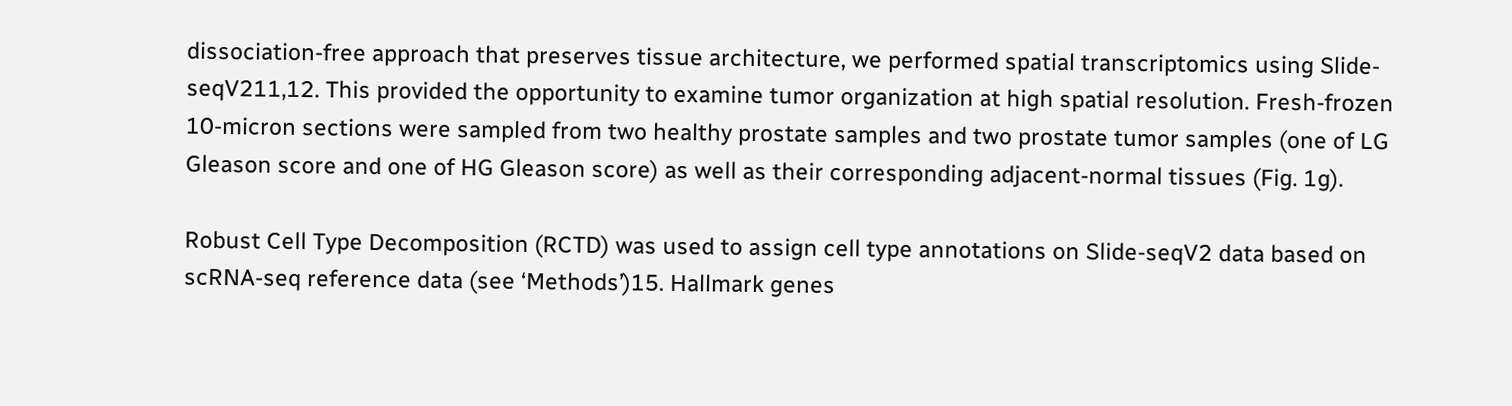dissociation-free approach that preserves tissue architecture, we performed spatial transcriptomics using Slide-seqV211,12. This provided the opportunity to examine tumor organization at high spatial resolution. Fresh-frozen 10-micron sections were sampled from two healthy prostate samples and two prostate tumor samples (one of LG Gleason score and one of HG Gleason score) as well as their corresponding adjacent-normal tissues (Fig. 1g).

Robust Cell Type Decomposition (RCTD) was used to assign cell type annotations on Slide-seqV2 data based on scRNA-seq reference data (see ‘Methods’)15. Hallmark genes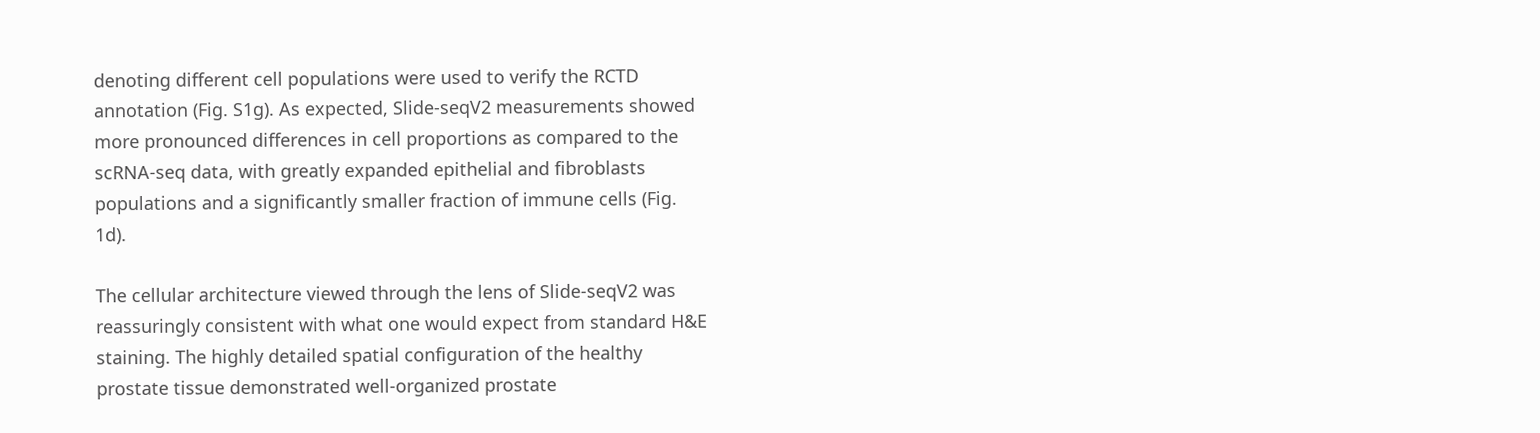denoting different cell populations were used to verify the RCTD annotation (Fig. S1g). As expected, Slide-seqV2 measurements showed more pronounced differences in cell proportions as compared to the scRNA-seq data, with greatly expanded epithelial and fibroblasts populations and a significantly smaller fraction of immune cells (Fig. 1d).

The cellular architecture viewed through the lens of Slide-seqV2 was reassuringly consistent with what one would expect from standard H&E staining. The highly detailed spatial configuration of the healthy prostate tissue demonstrated well-organized prostate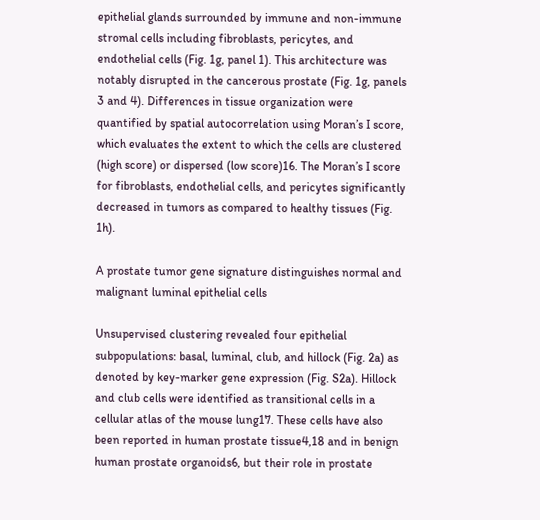epithelial glands surrounded by immune and non-immune stromal cells including fibroblasts, pericytes, and endothelial cells (Fig. 1g, panel 1). This architecture was notably disrupted in the cancerous prostate (Fig. 1g, panels 3 and 4). Differences in tissue organization were quantified by spatial autocorrelation using Moran’s I score, which evaluates the extent to which the cells are clustered (high score) or dispersed (low score)16. The Moran’s I score for fibroblasts, endothelial cells, and pericytes significantly decreased in tumors as compared to healthy tissues (Fig. 1h).

A prostate tumor gene signature distinguishes normal and malignant luminal epithelial cells

Unsupervised clustering revealed four epithelial subpopulations: basal, luminal, club, and hillock (Fig. 2a) as denoted by key-marker gene expression (Fig. S2a). Hillock and club cells were identified as transitional cells in a cellular atlas of the mouse lung17. These cells have also been reported in human prostate tissue4,18 and in benign human prostate organoids6, but their role in prostate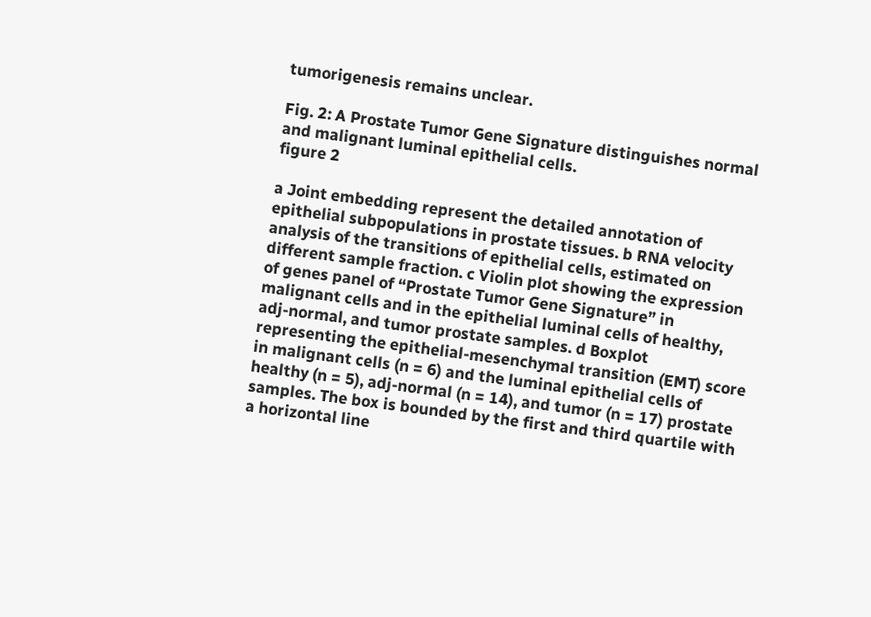tumorigenesis remains unclear.

Fig. 2: A Prostate Tumor Gene Signature distinguishes normal and malignant luminal epithelial cells.
figure 2

a Joint embedding represent the detailed annotation of epithelial subpopulations in prostate tissues. b RNA velocity analysis of the transitions of epithelial cells, estimated on different sample fraction. c Violin plot showing the expression of genes panel of “Prostate Tumor Gene Signature” in malignant cells and in the epithelial luminal cells of healthy, adj-normal, and tumor prostate samples. d Boxplot representing the epithelial-mesenchymal transition (EMT) score in malignant cells (n = 6) and the luminal epithelial cells of healthy (n = 5), adj-normal (n = 14), and tumor (n = 17) prostate samples. The box is bounded by the first and third quartile with a horizontal line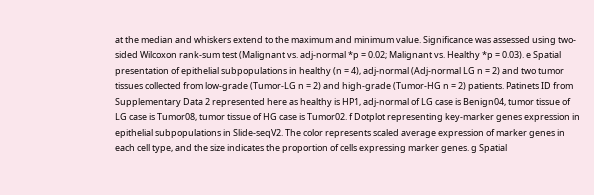at the median and whiskers extend to the maximum and minimum value. Significance was assessed using two-sided Wilcoxon rank-sum test (Malignant vs. adj-normal *p = 0.02; Malignant vs. Healthy *p = 0.03). e Spatial presentation of epithelial subpopulations in healthy (n = 4), adj-normal (Adj-normal LG n = 2) and two tumor tissues collected from low-grade (Tumor-LG n = 2) and high-grade (Tumor-HG n = 2) patients. Patinets ID from Supplementary Data 2 represented here as healthy is HP1, adj-normal of LG case is Benign04, tumor tissue of LG case is Tumor08, tumor tissue of HG case is Tumor02. f Dotplot representing key-marker genes expression in epithelial subpopulations in Slide-seqV2. The color represents scaled average expression of marker genes in each cell type, and the size indicates the proportion of cells expressing marker genes. g Spatial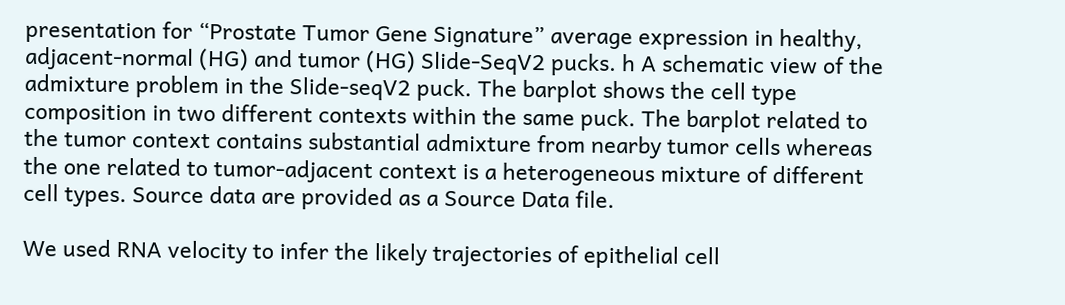presentation for “Prostate Tumor Gene Signature” average expression in healthy, adjacent-normal (HG) and tumor (HG) Slide-SeqV2 pucks. h A schematic view of the admixture problem in the Slide-seqV2 puck. The barplot shows the cell type composition in two different contexts within the same puck. The barplot related to the tumor context contains substantial admixture from nearby tumor cells whereas the one related to tumor-adjacent context is a heterogeneous mixture of different cell types. Source data are provided as a Source Data file.

We used RNA velocity to infer the likely trajectories of epithelial cell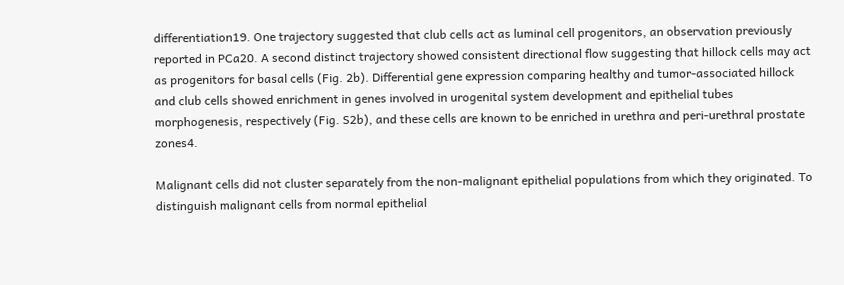differentiation19. One trajectory suggested that club cells act as luminal cell progenitors, an observation previously reported in PCa20. A second distinct trajectory showed consistent directional flow suggesting that hillock cells may act as progenitors for basal cells (Fig. 2b). Differential gene expression comparing healthy and tumor-associated hillock and club cells showed enrichment in genes involved in urogenital system development and epithelial tubes morphogenesis, respectively (Fig. S2b), and these cells are known to be enriched in urethra and peri-urethral prostate zones4.

Malignant cells did not cluster separately from the non-malignant epithelial populations from which they originated. To distinguish malignant cells from normal epithelial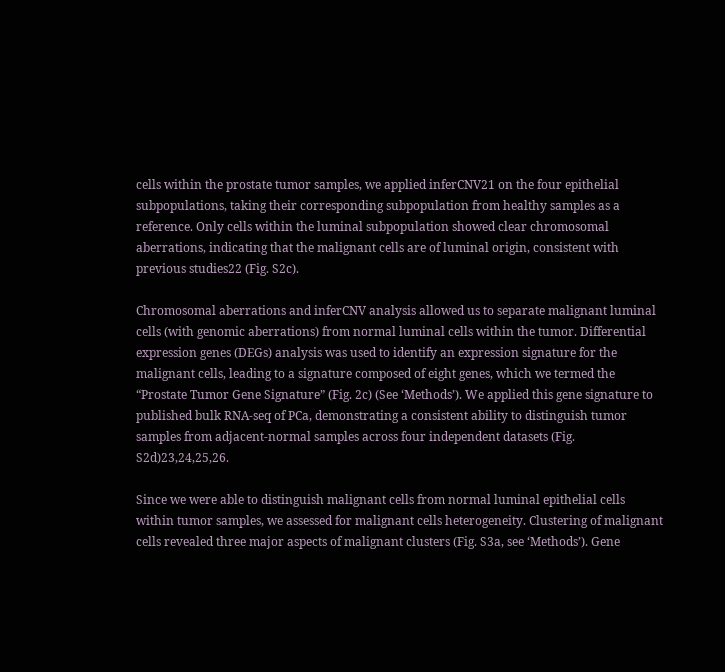cells within the prostate tumor samples, we applied inferCNV21 on the four epithelial subpopulations, taking their corresponding subpopulation from healthy samples as a reference. Only cells within the luminal subpopulation showed clear chromosomal aberrations, indicating that the malignant cells are of luminal origin, consistent with previous studies22 (Fig. S2c).

Chromosomal aberrations and inferCNV analysis allowed us to separate malignant luminal cells (with genomic aberrations) from normal luminal cells within the tumor. Differential expression genes (DEGs) analysis was used to identify an expression signature for the malignant cells, leading to a signature composed of eight genes, which we termed the “Prostate Tumor Gene Signature” (Fig. 2c) (See ‘Methods’). We applied this gene signature to published bulk RNA-seq of PCa, demonstrating a consistent ability to distinguish tumor samples from adjacent-normal samples across four independent datasets (Fig. S2d)23,24,25,26.

Since we were able to distinguish malignant cells from normal luminal epithelial cells within tumor samples, we assessed for malignant cells heterogeneity. Clustering of malignant cells revealed three major aspects of malignant clusters (Fig. S3a, see ‘Methods’). Gene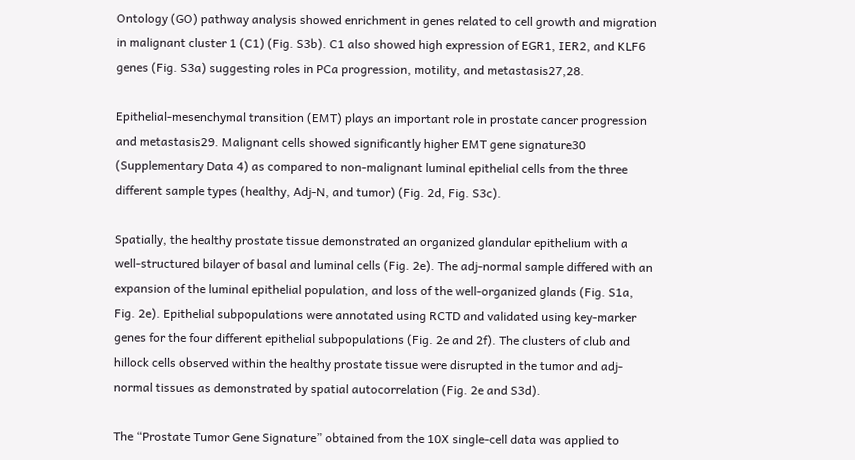Ontology (GO) pathway analysis showed enrichment in genes related to cell growth and migration in malignant cluster 1 (C1) (Fig. S3b). C1 also showed high expression of EGR1, IER2, and KLF6 genes (Fig. S3a) suggesting roles in PCa progression, motility, and metastasis27,28.

Epithelial-mesenchymal transition (EMT) plays an important role in prostate cancer progression and metastasis29. Malignant cells showed significantly higher EMT gene signature30 (Supplementary Data 4) as compared to non-malignant luminal epithelial cells from the three different sample types (healthy, Adj-N, and tumor) (Fig. 2d, Fig. S3c).

Spatially, the healthy prostate tissue demonstrated an organized glandular epithelium with a well-structured bilayer of basal and luminal cells (Fig. 2e). The adj-normal sample differed with an expansion of the luminal epithelial population, and loss of the well-organized glands (Fig. S1a, Fig. 2e). Epithelial subpopulations were annotated using RCTD and validated using key-marker genes for the four different epithelial subpopulations (Fig. 2e and 2f). The clusters of club and hillock cells observed within the healthy prostate tissue were disrupted in the tumor and adj-normal tissues as demonstrated by spatial autocorrelation (Fig. 2e and S3d).

The “Prostate Tumor Gene Signature” obtained from the 10X single-cell data was applied to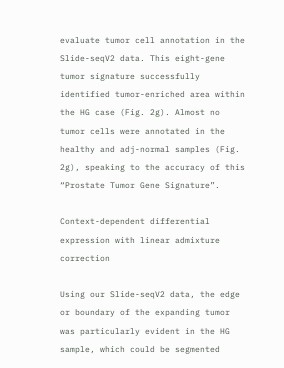evaluate tumor cell annotation in the Slide-seqV2 data. This eight-gene tumor signature successfully identified tumor-enriched area within the HG case (Fig. 2g). Almost no tumor cells were annotated in the healthy and adj-normal samples (Fig. 2g), speaking to the accuracy of this “Prostate Tumor Gene Signature”.

Context-dependent differential expression with linear admixture correction

Using our Slide-seqV2 data, the edge or boundary of the expanding tumor was particularly evident in the HG sample, which could be segmented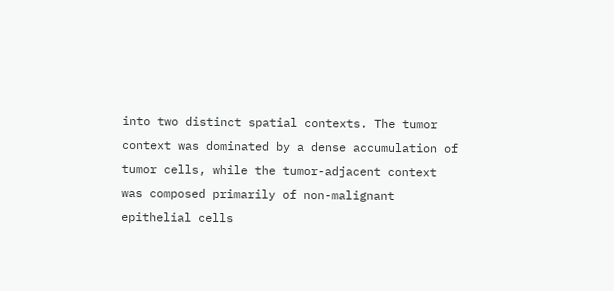into two distinct spatial contexts. The tumor context was dominated by a dense accumulation of tumor cells, while the tumor-adjacent context was composed primarily of non-malignant epithelial cells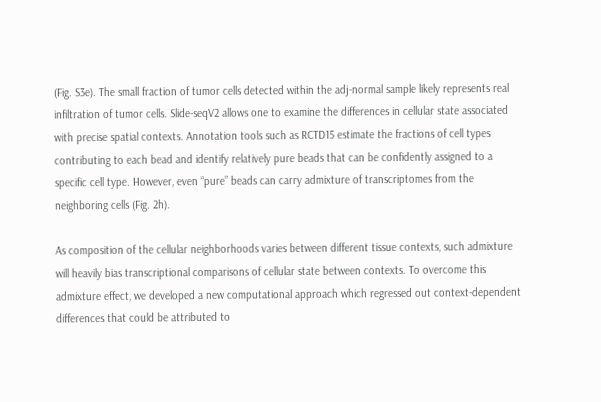(Fig. S3e). The small fraction of tumor cells detected within the adj-normal sample likely represents real infiltration of tumor cells. Slide-seqV2 allows one to examine the differences in cellular state associated with precise spatial contexts. Annotation tools such as RCTD15 estimate the fractions of cell types contributing to each bead and identify relatively pure beads that can be confidently assigned to a specific cell type. However, even “pure” beads can carry admixture of transcriptomes from the neighboring cells (Fig. 2h).

As composition of the cellular neighborhoods varies between different tissue contexts, such admixture will heavily bias transcriptional comparisons of cellular state between contexts. To overcome this admixture effect, we developed a new computational approach which regressed out context-dependent differences that could be attributed to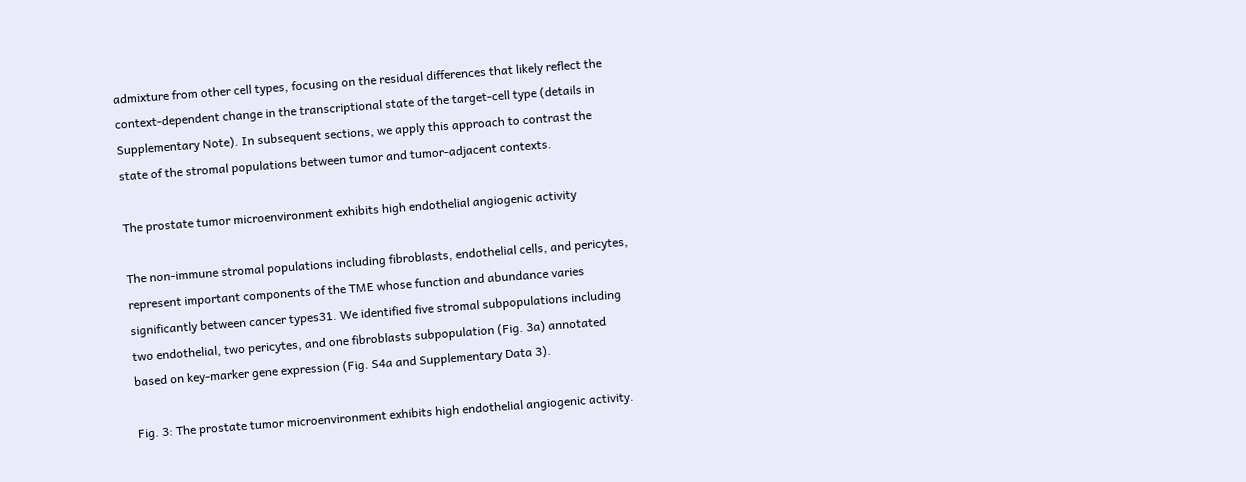admixture from other cell types, focusing on the residual differences that likely reflect the context-dependent change in the transcriptional state of the target-cell type (details in Supplementary Note). In subsequent sections, we apply this approach to contrast the state of the stromal populations between tumor and tumor-adjacent contexts.

The prostate tumor microenvironment exhibits high endothelial angiogenic activity

The non-immune stromal populations including fibroblasts, endothelial cells, and pericytes, represent important components of the TME whose function and abundance varies significantly between cancer types31. We identified five stromal subpopulations including two endothelial, two pericytes, and one fibroblasts subpopulation (Fig. 3a) annotated based on key-marker gene expression (Fig. S4a and Supplementary Data 3).

Fig. 3: The prostate tumor microenvironment exhibits high endothelial angiogenic activity.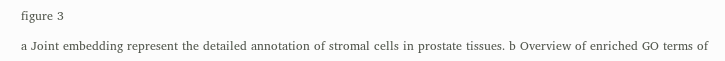figure 3

a Joint embedding represent the detailed annotation of stromal cells in prostate tissues. b Overview of enriched GO terms of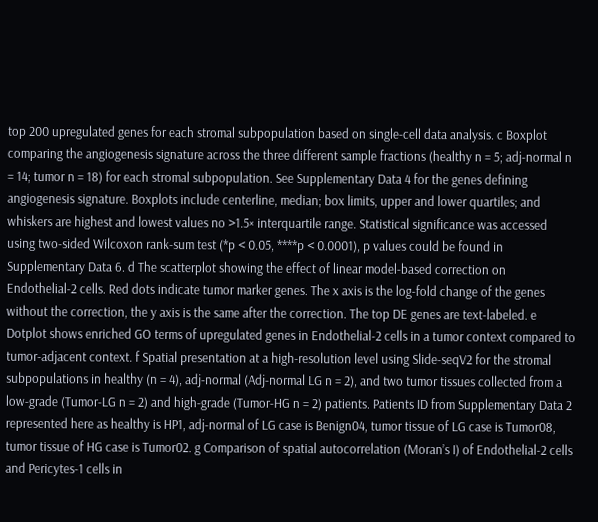top 200 upregulated genes for each stromal subpopulation based on single-cell data analysis. c Boxplot comparing the angiogenesis signature across the three different sample fractions (healthy n = 5; adj-normal n = 14; tumor n = 18) for each stromal subpopulation. See Supplementary Data 4 for the genes defining angiogenesis signature. Boxplots include centerline, median; box limits, upper and lower quartiles; and whiskers are highest and lowest values no >1.5× interquartile range. Statistical significance was accessed using two-sided Wilcoxon rank-sum test (*p < 0.05, ****p < 0.0001), p values could be found in Supplementary Data 6. d The scatterplot showing the effect of linear model-based correction on Endothelial-2 cells. Red dots indicate tumor marker genes. The x axis is the log-fold change of the genes without the correction, the y axis is the same after the correction. The top DE genes are text-labeled. e Dotplot shows enriched GO terms of upregulated genes in Endothelial-2 cells in a tumor context compared to tumor-adjacent context. f Spatial presentation at a high-resolution level using Slide-seqV2 for the stromal subpopulations in healthy (n = 4), adj-normal (Adj-normal LG n = 2), and two tumor tissues collected from a low-grade (Tumor-LG n = 2) and high-grade (Tumor-HG n = 2) patients. Patients ID from Supplementary Data 2 represented here as healthy is HP1, adj-normal of LG case is Benign04, tumor tissue of LG case is Tumor08, tumor tissue of HG case is Tumor02. g Comparison of spatial autocorrelation (Moran’s I) of Endothelial-2 cells and Pericytes-1 cells in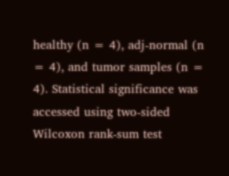healthy (n = 4), adj-normal (n = 4), and tumor samples (n = 4). Statistical significance was accessed using two-sided Wilcoxon rank-sum test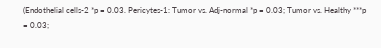(Endothelial cells-2 *p = 0.03. Pericytes-1: Tumor vs. Adj-normal *p = 0.03; Tumor vs. Healthy ***p = 0.03;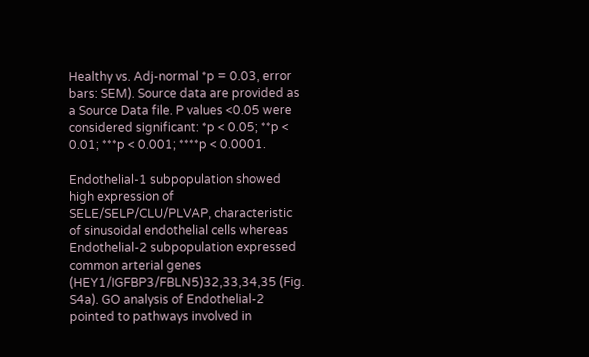Healthy vs. Adj-normal *p = 0.03, error bars: SEM). Source data are provided as a Source Data file. P values <0.05 were considered significant: *p < 0.05; **p < 0.01; ***p < 0.001; ****p < 0.0001.

Endothelial-1 subpopulation showed high expression of SELE/SELP/CLU/PLVAP, characteristic of sinusoidal endothelial cells whereas Endothelial-2 subpopulation expressed common arterial genes (HEY1/IGFBP3/FBLN5)32,33,34,35 (Fig. S4a). GO analysis of Endothelial-2 pointed to pathways involved in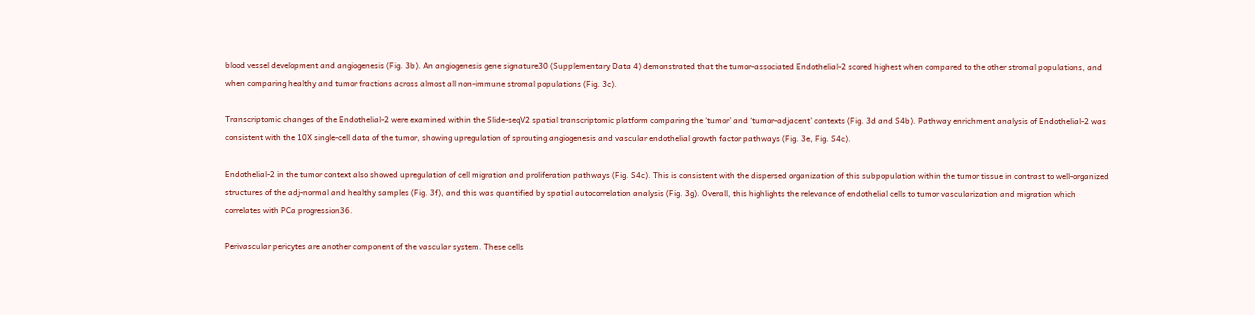blood vessel development and angiogenesis (Fig. 3b). An angiogenesis gene signature30 (Supplementary Data 4) demonstrated that the tumor-associated Endothelial-2 scored highest when compared to the other stromal populations, and when comparing healthy and tumor fractions across almost all non-immune stromal populations (Fig. 3c).

Transcriptomic changes of the Endothelial-2 were examined within the Slide-seqV2 spatial transcriptomic platform comparing the ‘tumor’ and ‘tumor-adjacent’ contexts (Fig. 3d and S4b). Pathway enrichment analysis of Endothelial-2 was consistent with the 10X single-cell data of the tumor, showing upregulation of sprouting angiogenesis and vascular endothelial growth factor pathways (Fig. 3e, Fig. S4c).

Endothelial-2 in the tumor context also showed upregulation of cell migration and proliferation pathways (Fig. S4c). This is consistent with the dispersed organization of this subpopulation within the tumor tissue in contrast to well-organized structures of the adj-normal and healthy samples (Fig. 3f), and this was quantified by spatial autocorrelation analysis (Fig. 3g). Overall, this highlights the relevance of endothelial cells to tumor vascularization and migration which correlates with PCa progression36.

Perivascular pericytes are another component of the vascular system. These cells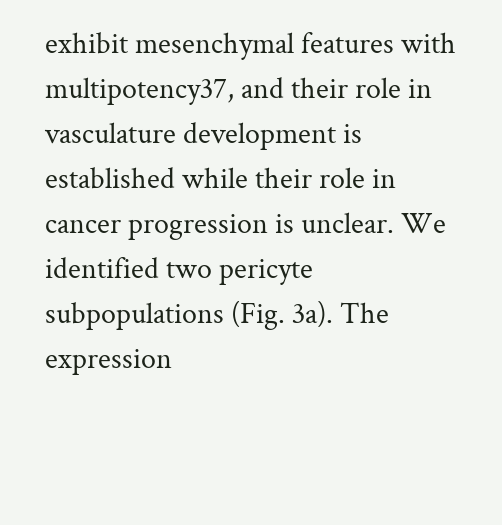exhibit mesenchymal features with multipotency37, and their role in vasculature development is established while their role in cancer progression is unclear. We identified two pericyte subpopulations (Fig. 3a). The expression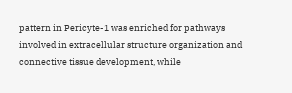pattern in Pericyte-1 was enriched for pathways involved in extracellular structure organization and connective tissue development, while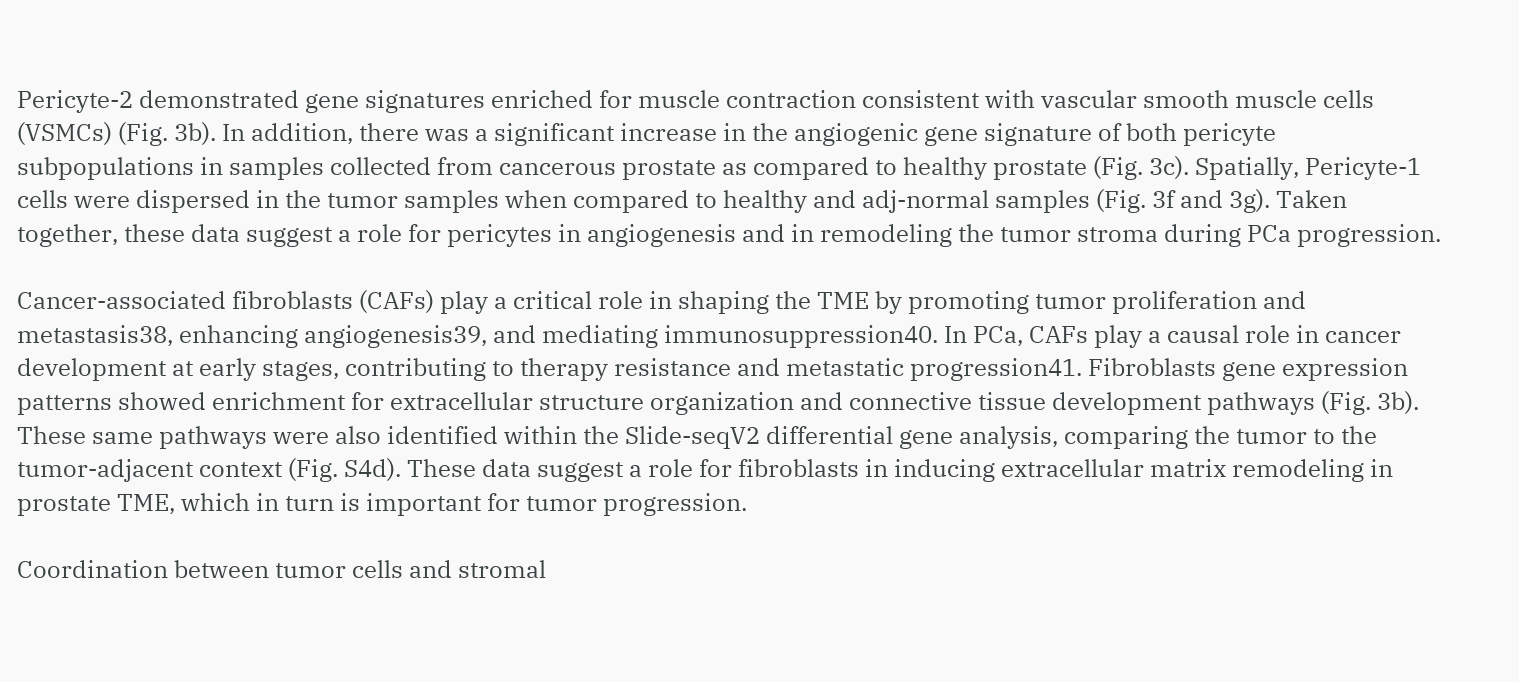Pericyte-2 demonstrated gene signatures enriched for muscle contraction consistent with vascular smooth muscle cells (VSMCs) (Fig. 3b). In addition, there was a significant increase in the angiogenic gene signature of both pericyte subpopulations in samples collected from cancerous prostate as compared to healthy prostate (Fig. 3c). Spatially, Pericyte-1 cells were dispersed in the tumor samples when compared to healthy and adj-normal samples (Fig. 3f and 3g). Taken together, these data suggest a role for pericytes in angiogenesis and in remodeling the tumor stroma during PCa progression.

Cancer-associated fibroblasts (CAFs) play a critical role in shaping the TME by promoting tumor proliferation and metastasis38, enhancing angiogenesis39, and mediating immunosuppression40. In PCa, CAFs play a causal role in cancer development at early stages, contributing to therapy resistance and metastatic progression41. Fibroblasts gene expression patterns showed enrichment for extracellular structure organization and connective tissue development pathways (Fig. 3b). These same pathways were also identified within the Slide-seqV2 differential gene analysis, comparing the tumor to the tumor-adjacent context (Fig. S4d). These data suggest a role for fibroblasts in inducing extracellular matrix remodeling in prostate TME, which in turn is important for tumor progression.

Coordination between tumor cells and stromal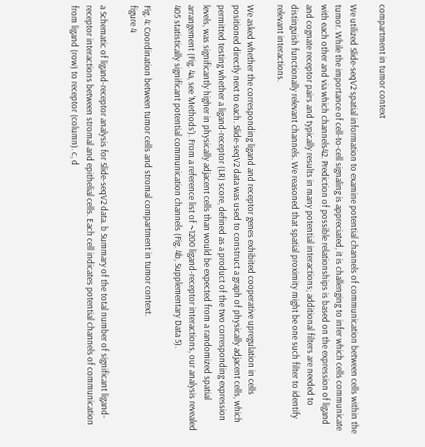compartment in tumor context

We utilized Slide-seqV2 spatial information to examine potential channels of communication between cells within the tumor. While the importance of cell-to-cell signaling is appreciated, it is challenging to infer which cells communicate with each other and via which channels42. Prediction of possible relationships is based on the expression of ligand and cognate receptor pairs and typically results in many potential interactions; additional filters are needed to distinguish functionally relevant channels. We reasoned that spatial proximity might be one such filter to identify relevant interactions.

We asked whether the corresponding ligand and receptor genes exhibited cooperative upregulation in cells positioned directly next to each. Slide-seqV2 data was used to construct a graph of physically adjacent cells, which permitted testing whether a ligand-receptor (LR) score, defined as a product of the two corresponding expression levels, was significantly higher in physically adjacent cells than would be expected from a randomized spatial arrangement (Fig. 4a, see ‘Methods’). From a reference list of ~1200 ligand-receptor interactions, our analysis revealed 405 statistically significant potential communication channels (Fig. 4b, Supplementary Data 5).

Fig. 4: Coordination between tumor cells and stromal compartment in tumor context.
figure 4

a Schematic of ligand-receptor analysis for Slide-seqV2 data. b Summary of the total number of significant ligand-receptor interactions between stromal and epithelial cells. Each cell indicates potential channels of communication from ligand (row) to receptor (column). c, d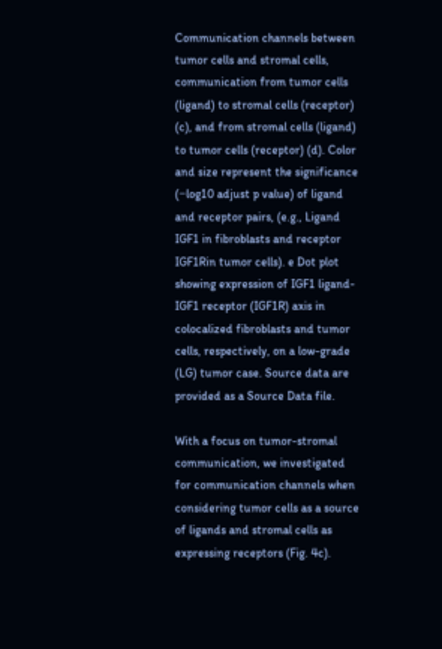Communication channels between tumor cells and stromal cells, communication from tumor cells (ligand) to stromal cells (receptor) (c), and from stromal cells (ligand) to tumor cells (receptor) (d). Color and size represent the significance (−log10 adjust p value) of ligand and receptor pairs, (e.g., Ligand IGF1 in fibroblasts and receptor IGF1Rin tumor cells). e Dot plot showing expression of IGF1 ligand-IGF1 receptor (IGF1R) axis in colocalized fibroblasts and tumor cells, respectively, on a low-grade (LG) tumor case. Source data are provided as a Source Data file.

With a focus on tumor-stromal communication, we investigated for communication channels when considering tumor cells as a source of ligands and stromal cells as expressing receptors (Fig. 4c).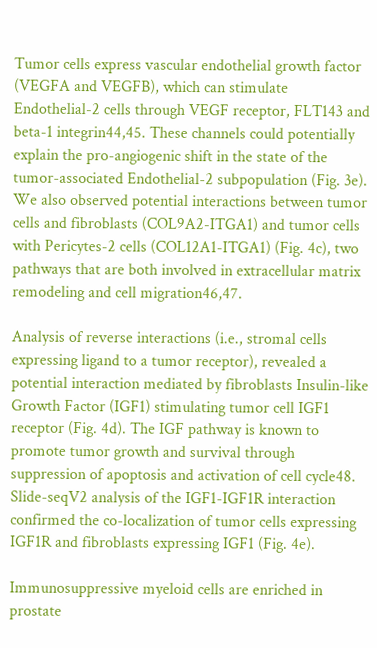Tumor cells express vascular endothelial growth factor (VEGFA and VEGFB), which can stimulate Endothelial-2 cells through VEGF receptor, FLT143 and beta-1 integrin44,45. These channels could potentially explain the pro-angiogenic shift in the state of the tumor-associated Endothelial-2 subpopulation (Fig. 3e). We also observed potential interactions between tumor cells and fibroblasts (COL9A2-ITGA1) and tumor cells with Pericytes-2 cells (COL12A1-ITGA1) (Fig. 4c), two pathways that are both involved in extracellular matrix remodeling and cell migration46,47.

Analysis of reverse interactions (i.e., stromal cells expressing ligand to a tumor receptor), revealed a potential interaction mediated by fibroblasts Insulin-like Growth Factor (IGF1) stimulating tumor cell IGF1 receptor (Fig. 4d). The IGF pathway is known to promote tumor growth and survival through suppression of apoptosis and activation of cell cycle48. Slide-seqV2 analysis of the IGF1-IGF1R interaction confirmed the co-localization of tumor cells expressing IGF1R and fibroblasts expressing IGF1 (Fig. 4e).

Immunosuppressive myeloid cells are enriched in prostate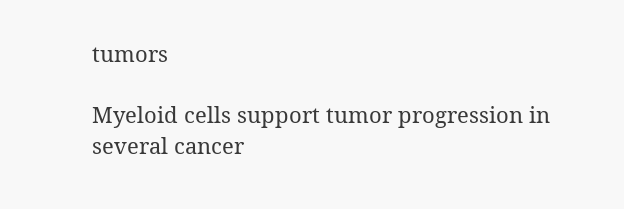tumors

Myeloid cells support tumor progression in several cancer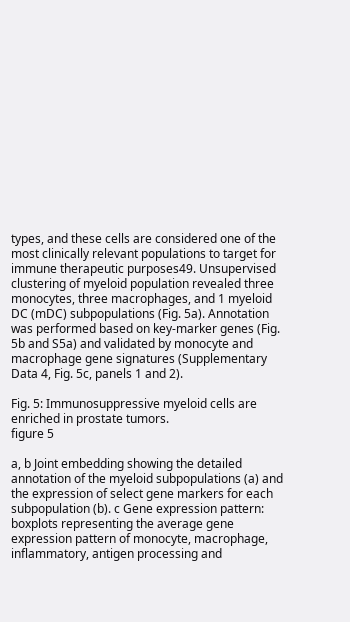types, and these cells are considered one of the most clinically relevant populations to target for immune therapeutic purposes49. Unsupervised clustering of myeloid population revealed three monocytes, three macrophages, and 1 myeloid DC (mDC) subpopulations (Fig. 5a). Annotation was performed based on key-marker genes (Fig. 5b and S5a) and validated by monocyte and macrophage gene signatures (Supplementary Data 4, Fig. 5c, panels 1 and 2).

Fig. 5: Immunosuppressive myeloid cells are enriched in prostate tumors.
figure 5

a, b Joint embedding showing the detailed annotation of the myeloid subpopulations (a) and the expression of select gene markers for each subpopulation (b). c Gene expression pattern: boxplots representing the average gene expression pattern of monocyte, macrophage, inflammatory, antigen processing and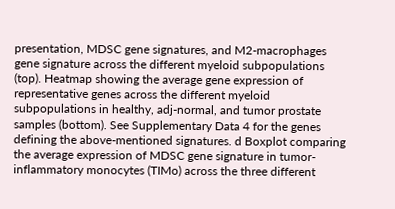presentation, MDSC gene signatures, and M2-macrophages gene signature across the different myeloid subpopulations (top). Heatmap showing the average gene expression of representative genes across the different myeloid subpopulations in healthy, adj-normal, and tumor prostate samples (bottom). See Supplementary Data 4 for the genes defining the above-mentioned signatures. d Boxplot comparing the average expression of MDSC gene signature in tumor-inflammatory monocytes (TIMo) across the three different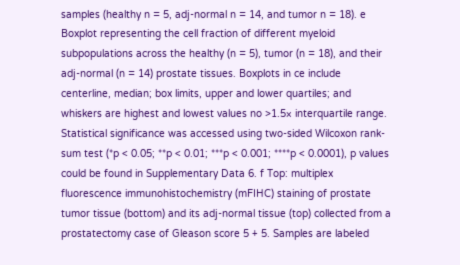samples (healthy n = 5, adj-normal n = 14, and tumor n = 18). e Boxplot representing the cell fraction of different myeloid subpopulations across the healthy (n = 5), tumor (n = 18), and their adj-normal (n = 14) prostate tissues. Boxplots in ce include centerline, median; box limits, upper and lower quartiles; and whiskers are highest and lowest values no >1.5× interquartile range. Statistical significance was accessed using two-sided Wilcoxon rank-sum test (*p < 0.05; **p < 0.01; ***p < 0.001; ****p < 0.0001), p values could be found in Supplementary Data 6. f Top: multiplex fluorescence immunohistochemistry (mFIHC) staining of prostate tumor tissue (bottom) and its adj-normal tissue (top) collected from a prostatectomy case of Gleason score 5 + 5. Samples are labeled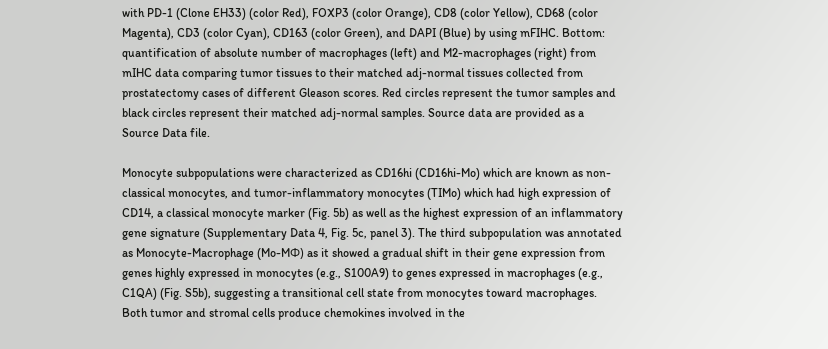with PD-1 (Clone EH33) (color Red), FOXP3 (color Orange), CD8 (color Yellow), CD68 (color Magenta), CD3 (color Cyan), CD163 (color Green), and DAPI (Blue) by using mFIHC. Bottom: quantification of absolute number of macrophages (left) and M2-macrophages (right) from mIHC data comparing tumor tissues to their matched adj-normal tissues collected from prostatectomy cases of different Gleason scores. Red circles represent the tumor samples and black circles represent their matched adj-normal samples. Source data are provided as a Source Data file.

Monocyte subpopulations were characterized as CD16hi (CD16hi-Mo) which are known as non-classical monocytes, and tumor-inflammatory monocytes (TIMo) which had high expression of CD14, a classical monocyte marker (Fig. 5b) as well as the highest expression of an inflammatory gene signature (Supplementary Data 4, Fig. 5c, panel 3). The third subpopulation was annotated as Monocyte-Macrophage (Mo-MΦ) as it showed a gradual shift in their gene expression from genes highly expressed in monocytes (e.g., S100A9) to genes expressed in macrophages (e.g., C1QA) (Fig. S5b), suggesting a transitional cell state from monocytes toward macrophages. Both tumor and stromal cells produce chemokines involved in the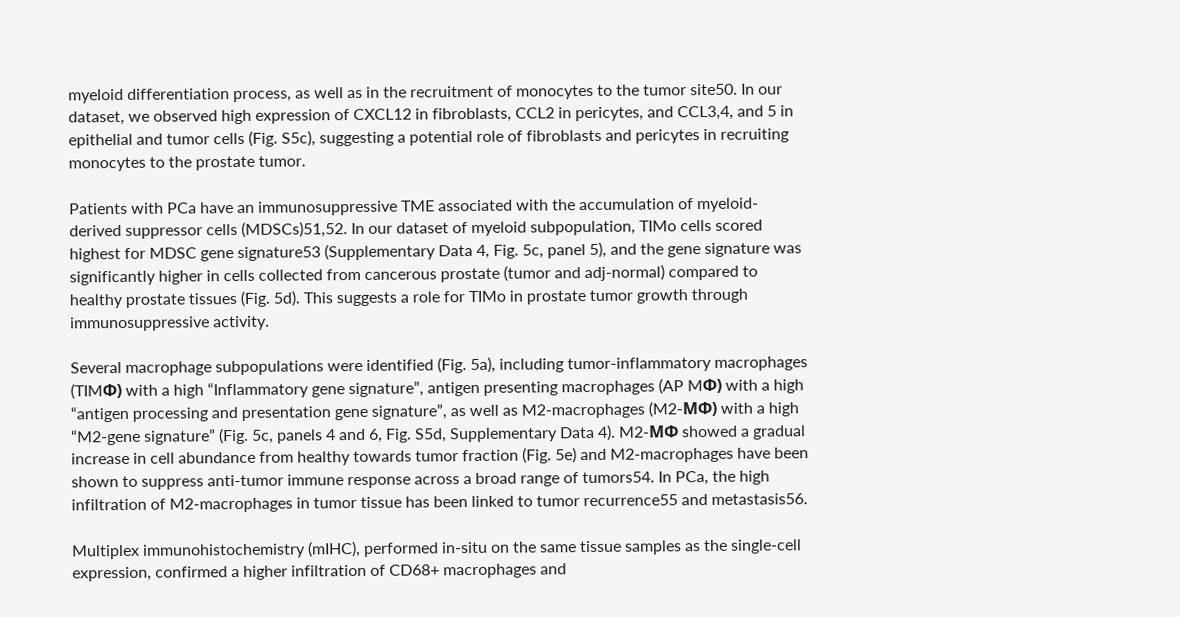myeloid differentiation process, as well as in the recruitment of monocytes to the tumor site50. In our dataset, we observed high expression of CXCL12 in fibroblasts, CCL2 in pericytes, and CCL3,4, and 5 in epithelial and tumor cells (Fig. S5c), suggesting a potential role of fibroblasts and pericytes in recruiting monocytes to the prostate tumor.

Patients with PCa have an immunosuppressive TME associated with the accumulation of myeloid-derived suppressor cells (MDSCs)51,52. In our dataset of myeloid subpopulation, TIMo cells scored highest for MDSC gene signature53 (Supplementary Data 4, Fig. 5c, panel 5), and the gene signature was significantly higher in cells collected from cancerous prostate (tumor and adj-normal) compared to healthy prostate tissues (Fig. 5d). This suggests a role for TIMo in prostate tumor growth through immunosuppressive activity.

Several macrophage subpopulations were identified (Fig. 5a), including tumor-inflammatory macrophages (TIMΦ) with a high “Inflammatory gene signature”, antigen presenting macrophages (AP MΦ) with a high “antigen processing and presentation gene signature”, as well as M2-macrophages (M2-MΦ) with a high “M2-gene signature” (Fig. 5c, panels 4 and 6, Fig. S5d, Supplementary Data 4). M2-MΦ showed a gradual increase in cell abundance from healthy towards tumor fraction (Fig. 5e) and M2-macrophages have been shown to suppress anti-tumor immune response across a broad range of tumors54. In PCa, the high infiltration of M2-macrophages in tumor tissue has been linked to tumor recurrence55 and metastasis56.

Multiplex immunohistochemistry (mIHC), performed in-situ on the same tissue samples as the single-cell expression, confirmed a higher infiltration of CD68+ macrophages and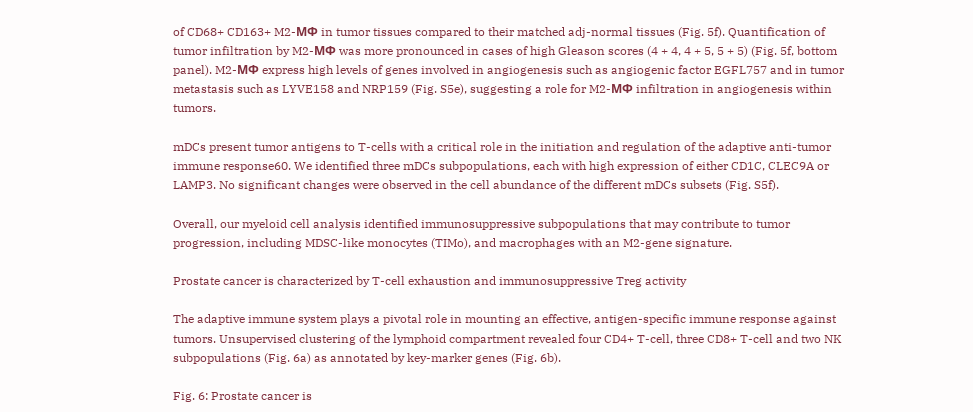of CD68+ CD163+ M2-MΦ in tumor tissues compared to their matched adj-normal tissues (Fig. 5f). Quantification of tumor infiltration by M2-MΦ was more pronounced in cases of high Gleason scores (4 + 4, 4 + 5, 5 + 5) (Fig. 5f, bottom panel). M2-MΦ express high levels of genes involved in angiogenesis such as angiogenic factor EGFL757 and in tumor metastasis such as LYVE158 and NRP159 (Fig. S5e), suggesting a role for M2-MΦ infiltration in angiogenesis within tumors.

mDCs present tumor antigens to T-cells with a critical role in the initiation and regulation of the adaptive anti-tumor immune response60. We identified three mDCs subpopulations, each with high expression of either CD1C, CLEC9A or LAMP3. No significant changes were observed in the cell abundance of the different mDCs subsets (Fig. S5f).

Overall, our myeloid cell analysis identified immunosuppressive subpopulations that may contribute to tumor progression, including MDSC-like monocytes (TIMo), and macrophages with an M2-gene signature.

Prostate cancer is characterized by T-cell exhaustion and immunosuppressive Treg activity

The adaptive immune system plays a pivotal role in mounting an effective, antigen-specific immune response against tumors. Unsupervised clustering of the lymphoid compartment revealed four CD4+ T-cell, three CD8+ T-cell and two NK subpopulations (Fig. 6a) as annotated by key-marker genes (Fig. 6b).

Fig. 6: Prostate cancer is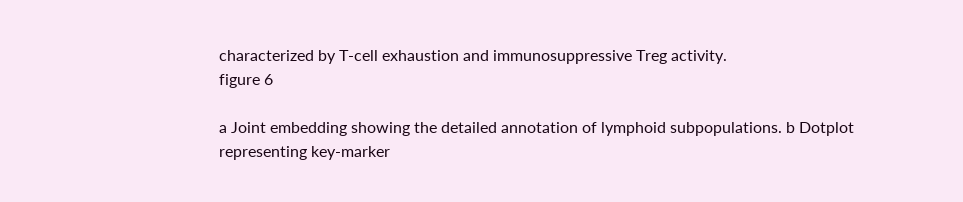characterized by T-cell exhaustion and immunosuppressive Treg activity.
figure 6

a Joint embedding showing the detailed annotation of lymphoid subpopulations. b Dotplot representing key-marker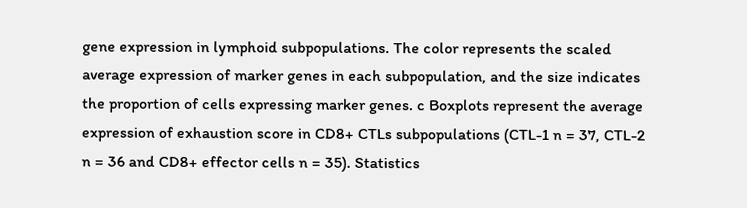gene expression in lymphoid subpopulations. The color represents the scaled average expression of marker genes in each subpopulation, and the size indicates the proportion of cells expressing marker genes. c Boxplots represent the average expression of exhaustion score in CD8+ CTLs subpopulations (CTL-1 n = 37, CTL-2 n = 36 and CD8+ effector cells n = 35). Statistics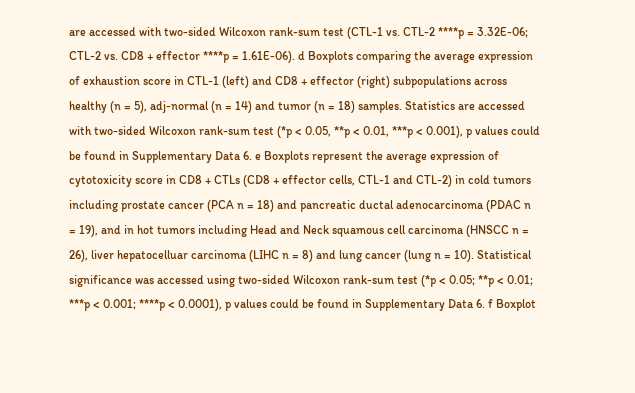are accessed with two-sided Wilcoxon rank-sum test (CTL-1 vs. CTL-2 ****p = 3.32E-06; CTL-2 vs. CD8 + effector ****p = 1.61E-06). d Boxplots comparing the average expression of exhaustion score in CTL-1 (left) and CD8 + effector (right) subpopulations across healthy (n = 5), adj-normal (n = 14) and tumor (n = 18) samples. Statistics are accessed with two-sided Wilcoxon rank-sum test (*p < 0.05, **p < 0.01, ***p < 0.001), p values could be found in Supplementary Data 6. e Boxplots represent the average expression of cytotoxicity score in CD8 + CTLs (CD8 + effector cells, CTL-1 and CTL-2) in cold tumors including prostate cancer (PCA n = 18) and pancreatic ductal adenocarcinoma (PDAC n = 19), and in hot tumors including Head and Neck squamous cell carcinoma (HNSCC n = 26), liver hepatocelluar carcinoma (LIHC n = 8) and lung cancer (lung n = 10). Statistical significance was accessed using two-sided Wilcoxon rank-sum test (*p < 0.05; **p < 0.01; ***p < 0.001; ****p < 0.0001), p values could be found in Supplementary Data 6. f Boxplot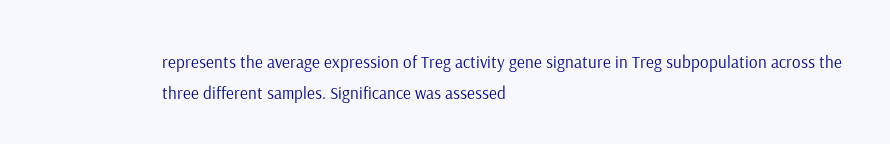represents the average expression of Treg activity gene signature in Treg subpopulation across the three different samples. Significance was assessed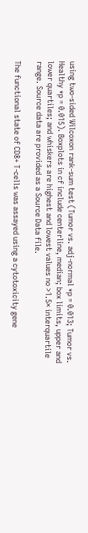using two-sided Wilcoxon rank-sum test (Tumor vs. adj-normal *p = 0.013; Tumor vs. Healthy *p = 0.015). Boxplots in cf include centerline, median; box limits, upper and lower quartiles; and whiskers are highest and lowest values no >1.5× interquartile range. Source data are provided as a Source Data file.

The functional state of CD8+ T-cells was assayed using a cytotoxicity gene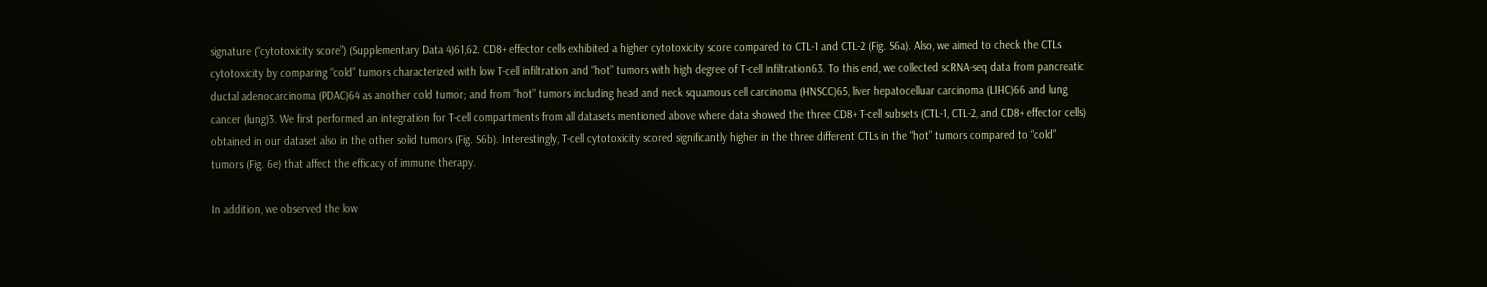signature (“cytotoxicity score”) (Supplementary Data 4)61,62. CD8+ effector cells exhibited a higher cytotoxicity score compared to CTL-1 and CTL-2 (Fig. S6a). Also, we aimed to check the CTLs cytotoxicity by comparing “cold” tumors characterized with low T-cell infiltration and “hot” tumors with high degree of T-cell infiltration63. To this end, we collected scRNA-seq data from pancreatic ductal adenocarcinoma (PDAC)64 as another cold tumor; and from “hot” tumors including head and neck squamous cell carcinoma (HNSCC)65, liver hepatocelluar carcinoma (LIHC)66 and lung cancer (lung)3. We first performed an integration for T-cell compartments from all datasets mentioned above where data showed the three CD8+ T-cell subsets (CTL-1, CTL-2, and CD8+ effector cells) obtained in our dataset also in the other solid tumors (Fig. S6b). Interestingly, T-cell cytotoxicity scored significantly higher in the three different CTLs in the “hot” tumors compared to “cold” tumors (Fig. 6e) that affect the efficacy of immune therapy.

In addition, we observed the low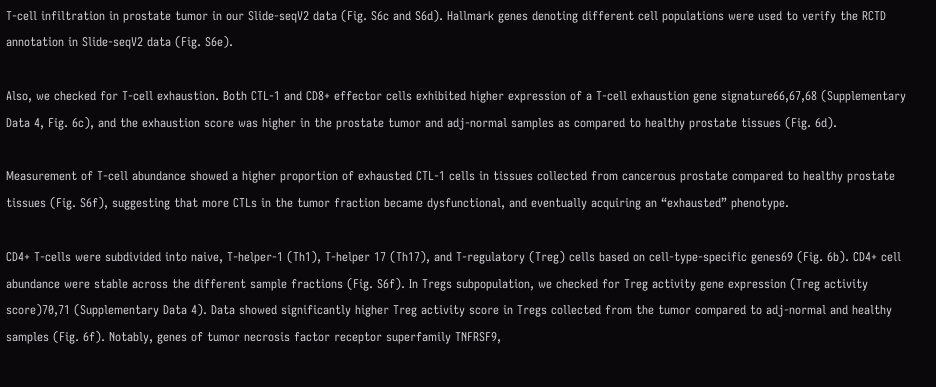T-cell infiltration in prostate tumor in our Slide-seqV2 data (Fig. S6c and S6d). Hallmark genes denoting different cell populations were used to verify the RCTD annotation in Slide-seqV2 data (Fig. S6e).

Also, we checked for T-cell exhaustion. Both CTL-1 and CD8+ effector cells exhibited higher expression of a T-cell exhaustion gene signature66,67,68 (Supplementary Data 4, Fig. 6c), and the exhaustion score was higher in the prostate tumor and adj-normal samples as compared to healthy prostate tissues (Fig. 6d).

Measurement of T-cell abundance showed a higher proportion of exhausted CTL-1 cells in tissues collected from cancerous prostate compared to healthy prostate tissues (Fig. S6f), suggesting that more CTLs in the tumor fraction became dysfunctional, and eventually acquiring an “exhausted” phenotype.

CD4+ T-cells were subdivided into naive, T-helper-1 (Th1), T-helper 17 (Th17), and T-regulatory (Treg) cells based on cell-type-specific genes69 (Fig. 6b). CD4+ cell abundance were stable across the different sample fractions (Fig. S6f). In Tregs subpopulation, we checked for Treg activity gene expression (Treg activity score)70,71 (Supplementary Data 4). Data showed significantly higher Treg activity score in Tregs collected from the tumor compared to adj-normal and healthy samples (Fig. 6f). Notably, genes of tumor necrosis factor receptor superfamily TNFRSF9,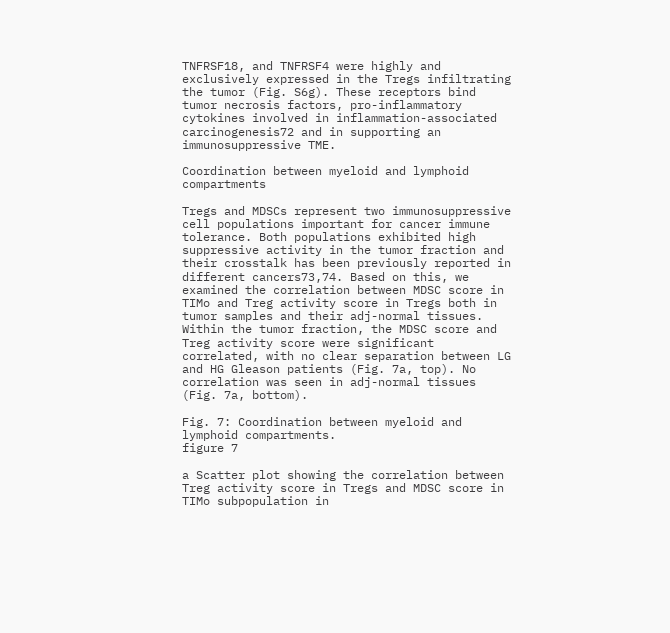TNFRSF18, and TNFRSF4 were highly and exclusively expressed in the Tregs infiltrating the tumor (Fig. S6g). These receptors bind tumor necrosis factors, pro-inflammatory cytokines involved in inflammation-associated carcinogenesis72 and in supporting an immunosuppressive TME.

Coordination between myeloid and lymphoid compartments

Tregs and MDSCs represent two immunosuppressive cell populations important for cancer immune tolerance. Both populations exhibited high suppressive activity in the tumor fraction and their crosstalk has been previously reported in different cancers73,74. Based on this, we examined the correlation between MDSC score in TIMo and Treg activity score in Tregs both in tumor samples and their adj-normal tissues. Within the tumor fraction, the MDSC score and Treg activity score were significant correlated, with no clear separation between LG and HG Gleason patients (Fig. 7a, top). No correlation was seen in adj-normal tissues (Fig. 7a, bottom).

Fig. 7: Coordination between myeloid and lymphoid compartments.
figure 7

a Scatter plot showing the correlation between Treg activity score in Tregs and MDSC score in TIMo subpopulation in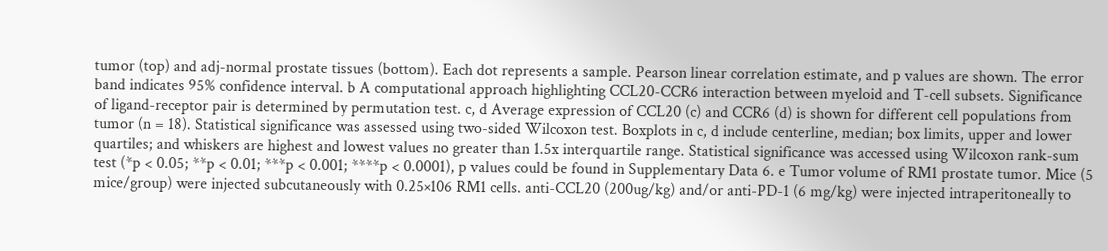tumor (top) and adj-normal prostate tissues (bottom). Each dot represents a sample. Pearson linear correlation estimate, and p values are shown. The error band indicates 95% confidence interval. b A computational approach highlighting CCL20-CCR6 interaction between myeloid and T-cell subsets. Significance of ligand-receptor pair is determined by permutation test. c, d Average expression of CCL20 (c) and CCR6 (d) is shown for different cell populations from tumor (n = 18). Statistical significance was assessed using two-sided Wilcoxon test. Boxplots in c, d include centerline, median; box limits, upper and lower quartiles; and whiskers are highest and lowest values no greater than 1.5x interquartile range. Statistical significance was accessed using Wilcoxon rank-sum test (*p < 0.05; **p < 0.01; ***p < 0.001; ****p < 0.0001), p values could be found in Supplementary Data 6. e Tumor volume of RM1 prostate tumor. Mice (5 mice/group) were injected subcutaneously with 0.25×106 RM1 cells. anti-CCL20 (200ug/kg) and/or anti-PD-1 (6 mg/kg) were injected intraperitoneally to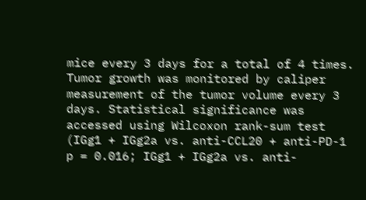mice every 3 days for a total of 4 times. Tumor growth was monitored by caliper measurement of the tumor volume every 3 days. Statistical significance was accessed using Wilcoxon rank-sum test (IGg1 + IGg2a vs. anti-CCL20 + anti-PD-1 p = 0.016; IGg1 + IGg2a vs. anti-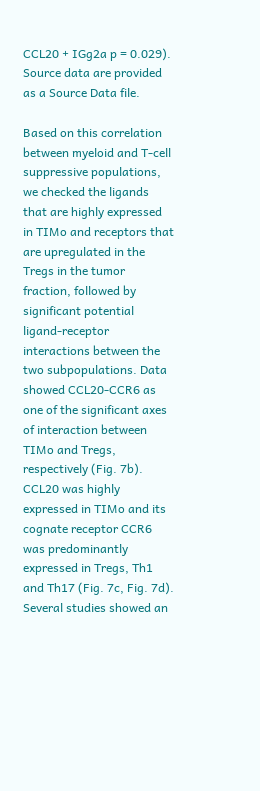CCL20 + IGg2a p = 0.029). Source data are provided as a Source Data file.

Based on this correlation between myeloid and T-cell suppressive populations, we checked the ligands that are highly expressed in TIMo and receptors that are upregulated in the Tregs in the tumor fraction, followed by significant potential ligand-receptor interactions between the two subpopulations. Data showed CCL20-CCR6 as one of the significant axes of interaction between TIMo and Tregs, respectively (Fig. 7b). CCL20 was highly expressed in TIMo and its cognate receptor CCR6 was predominantly expressed in Tregs, Th1 and Th17 (Fig. 7c, Fig. 7d). Several studies showed an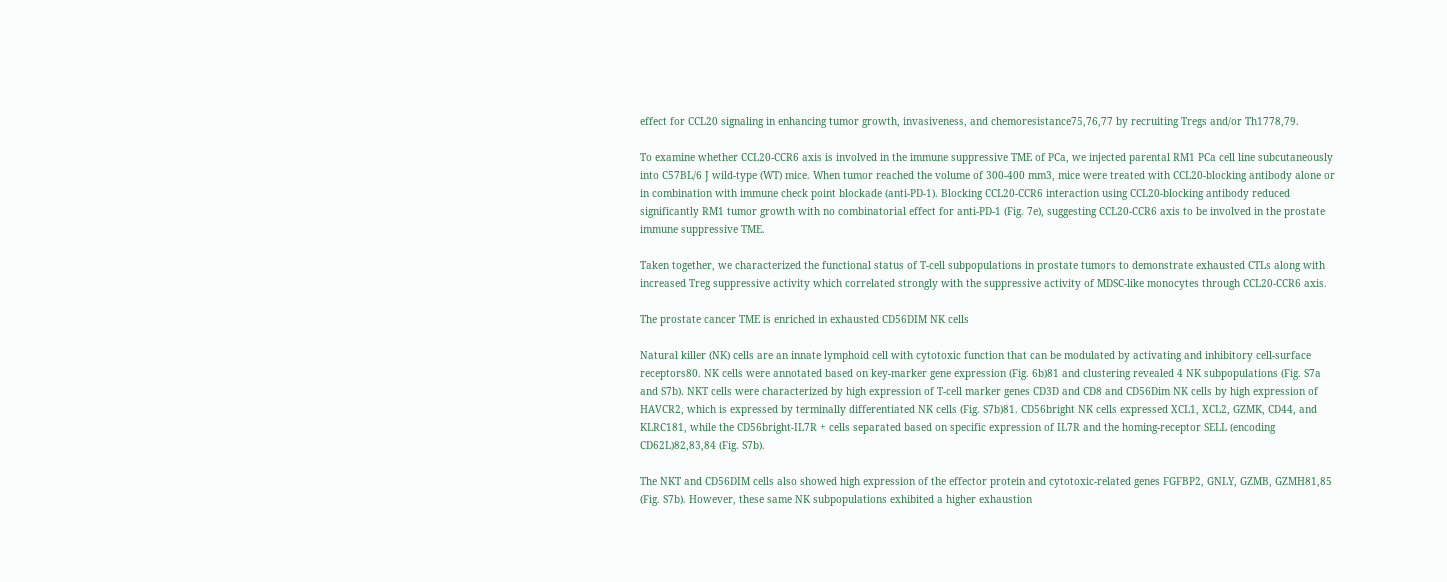effect for CCL20 signaling in enhancing tumor growth, invasiveness, and chemoresistance75,76,77 by recruiting Tregs and/or Th1778,79.

To examine whether CCL20-CCR6 axis is involved in the immune suppressive TME of PCa, we injected parental RM1 PCa cell line subcutaneously into C57BL/6 J wild-type (WT) mice. When tumor reached the volume of 300-400 mm3, mice were treated with CCL20-blocking antibody alone or in combination with immune check point blockade (anti-PD-1). Blocking CCL20-CCR6 interaction using CCL20-blocking antibody reduced significantly RM1 tumor growth with no combinatorial effect for anti-PD-1 (Fig. 7e), suggesting CCL20-CCR6 axis to be involved in the prostate immune suppressive TME.

Taken together, we characterized the functional status of T-cell subpopulations in prostate tumors to demonstrate exhausted CTLs along with increased Treg suppressive activity which correlated strongly with the suppressive activity of MDSC-like monocytes through CCL20-CCR6 axis.

The prostate cancer TME is enriched in exhausted CD56DIM NK cells

Natural killer (NK) cells are an innate lymphoid cell with cytotoxic function that can be modulated by activating and inhibitory cell-surface receptors80. NK cells were annotated based on key-marker gene expression (Fig. 6b)81 and clustering revealed 4 NK subpopulations (Fig. S7a and S7b). NKT cells were characterized by high expression of T-cell marker genes CD3D and CD8 and CD56Dim NK cells by high expression of HAVCR2, which is expressed by terminally differentiated NK cells (Fig. S7b)81. CD56bright NK cells expressed XCL1, XCL2, GZMK, CD44, and KLRC181, while the CD56bright-IL7R + cells separated based on specific expression of IL7R and the homing-receptor SELL (encoding CD62L)82,83,84 (Fig. S7b).

The NKT and CD56DIM cells also showed high expression of the effector protein and cytotoxic-related genes FGFBP2, GNLY, GZMB, GZMH81,85 (Fig. S7b). However, these same NK subpopulations exhibited a higher exhaustion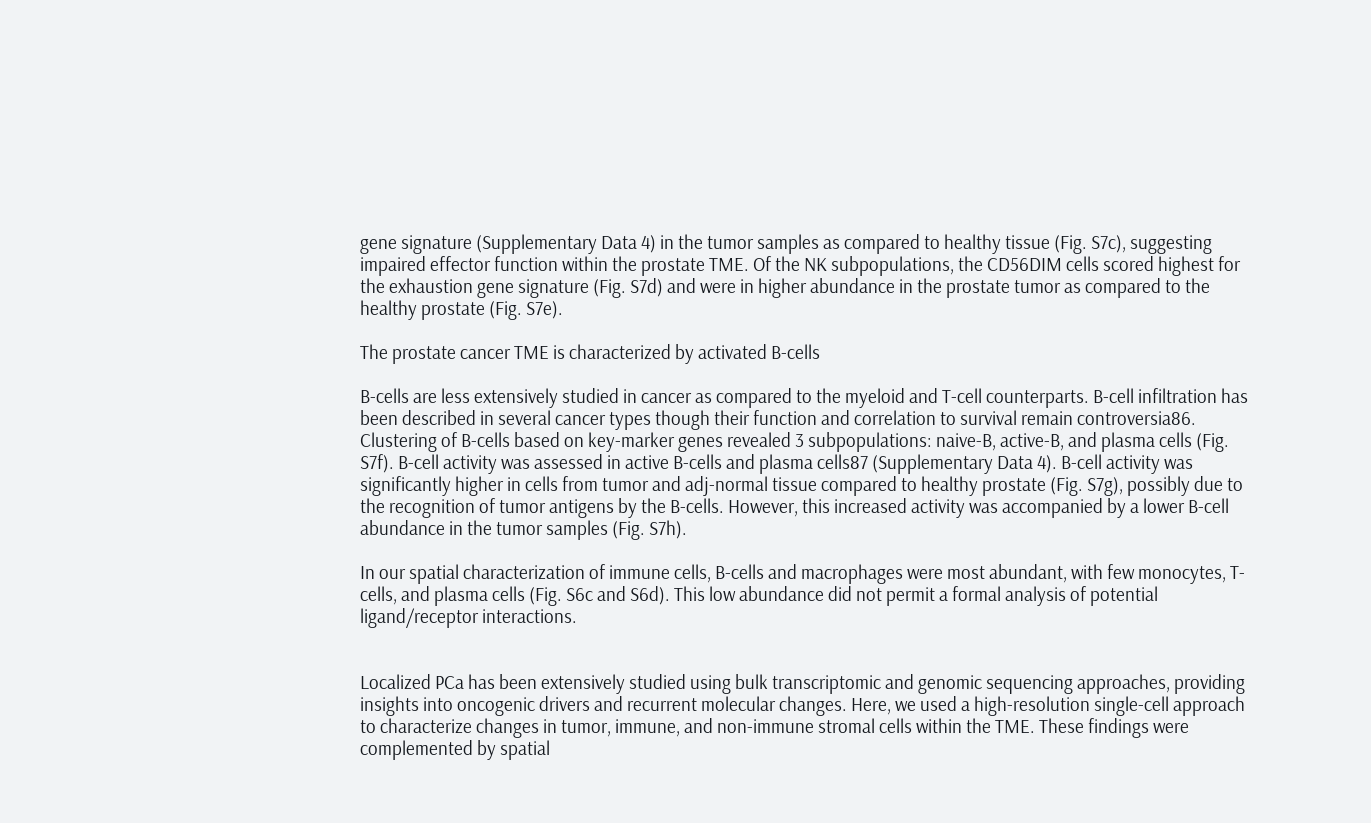gene signature (Supplementary Data 4) in the tumor samples as compared to healthy tissue (Fig. S7c), suggesting impaired effector function within the prostate TME. Of the NK subpopulations, the CD56DIM cells scored highest for the exhaustion gene signature (Fig. S7d) and were in higher abundance in the prostate tumor as compared to the healthy prostate (Fig. S7e).

The prostate cancer TME is characterized by activated B-cells

B-cells are less extensively studied in cancer as compared to the myeloid and T-cell counterparts. B-cell infiltration has been described in several cancer types though their function and correlation to survival remain controversia86. Clustering of B-cells based on key-marker genes revealed 3 subpopulations: naive-B, active-B, and plasma cells (Fig. S7f). B-cell activity was assessed in active B-cells and plasma cells87 (Supplementary Data 4). B-cell activity was significantly higher in cells from tumor and adj-normal tissue compared to healthy prostate (Fig. S7g), possibly due to the recognition of tumor antigens by the B-cells. However, this increased activity was accompanied by a lower B-cell abundance in the tumor samples (Fig. S7h).

In our spatial characterization of immune cells, B-cells and macrophages were most abundant, with few monocytes, T-cells, and plasma cells (Fig. S6c and S6d). This low abundance did not permit a formal analysis of potential ligand/receptor interactions.


Localized PCa has been extensively studied using bulk transcriptomic and genomic sequencing approaches, providing insights into oncogenic drivers and recurrent molecular changes. Here, we used a high-resolution single-cell approach to characterize changes in tumor, immune, and non-immune stromal cells within the TME. These findings were complemented by spatial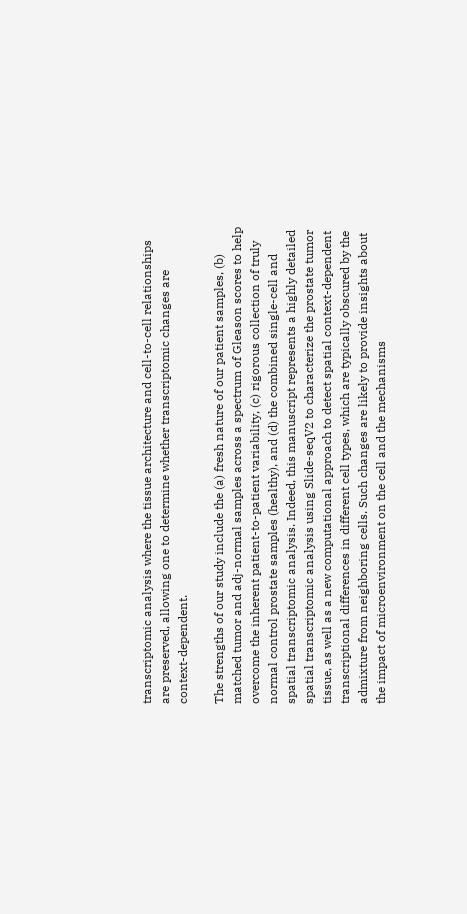transcriptomic analysis where the tissue architecture and cell-to-cell relationships are preserved, allowing one to determine whether transcriptomic changes are context-dependent.

The strengths of our study include the (a) fresh nature of our patient samples, (b) matched tumor and adj-normal samples across a spectrum of Gleason scores to help overcome the inherent patient-to-patient variability, (c) rigorous collection of truly normal control prostate samples (healthy), and (d) the combined single-cell and spatial transcriptomic analysis. Indeed, this manuscript represents a highly detailed spatial transcriptomic analysis using Slide-seqV2 to characterize the prostate tumor tissue, as well as a new computational approach to detect spatial context-dependent transcriptional differences in different cell types, which are typically obscured by the admixture from neighboring cells. Such changes are likely to provide insights about the impact of microenvironment on the cell and the mechanisms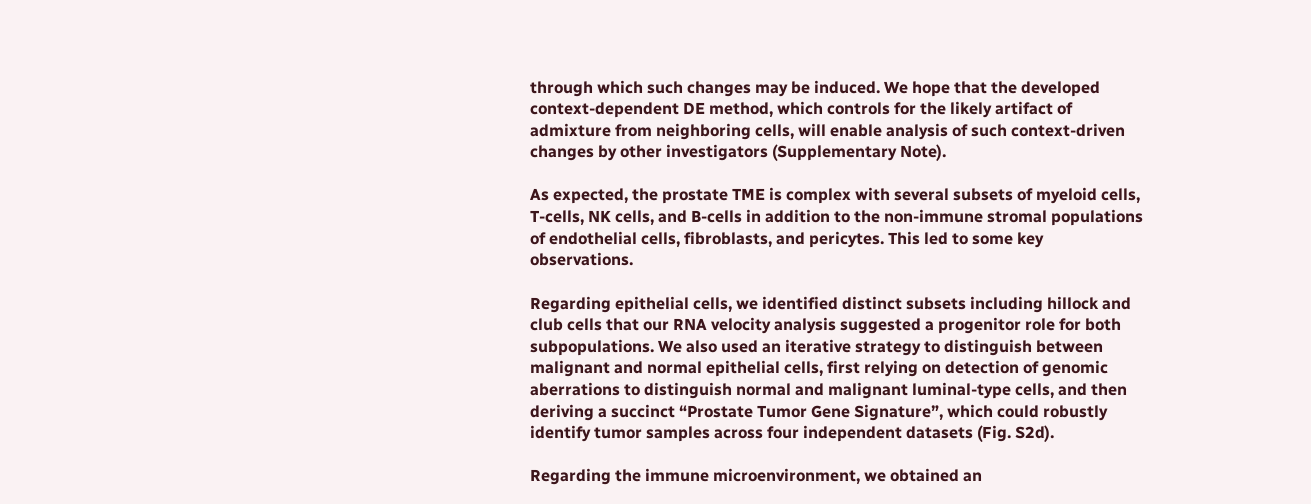through which such changes may be induced. We hope that the developed context-dependent DE method, which controls for the likely artifact of admixture from neighboring cells, will enable analysis of such context-driven changes by other investigators (Supplementary Note).

As expected, the prostate TME is complex with several subsets of myeloid cells, T-cells, NK cells, and B-cells in addition to the non-immune stromal populations of endothelial cells, fibroblasts, and pericytes. This led to some key observations.

Regarding epithelial cells, we identified distinct subsets including hillock and club cells that our RNA velocity analysis suggested a progenitor role for both subpopulations. We also used an iterative strategy to distinguish between malignant and normal epithelial cells, first relying on detection of genomic aberrations to distinguish normal and malignant luminal-type cells, and then deriving a succinct “Prostate Tumor Gene Signature”, which could robustly identify tumor samples across four independent datasets (Fig. S2d).

Regarding the immune microenvironment, we obtained an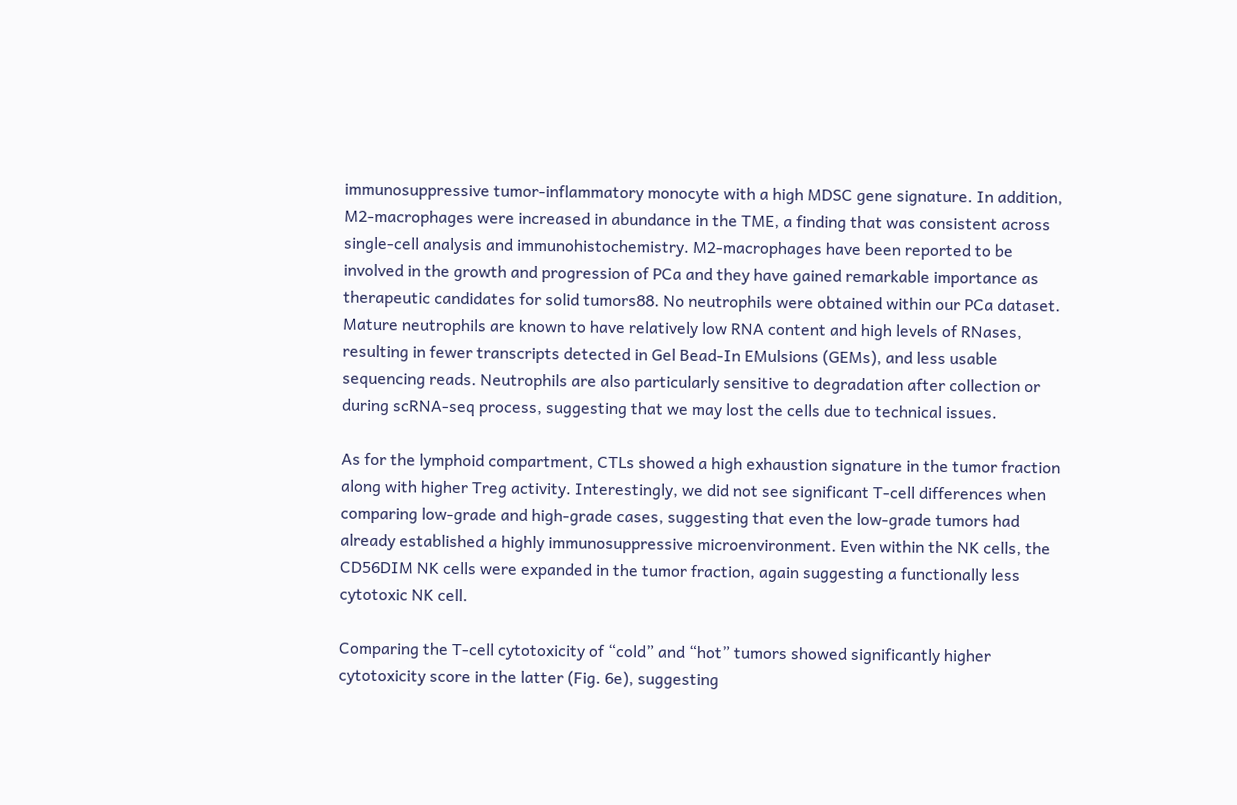immunosuppressive tumor-inflammatory monocyte with a high MDSC gene signature. In addition, M2-macrophages were increased in abundance in the TME, a finding that was consistent across single-cell analysis and immunohistochemistry. M2-macrophages have been reported to be involved in the growth and progression of PCa and they have gained remarkable importance as therapeutic candidates for solid tumors88. No neutrophils were obtained within our PCa dataset. Mature neutrophils are known to have relatively low RNA content and high levels of RNases, resulting in fewer transcripts detected in Gel Bead-In EMulsions (GEMs), and less usable sequencing reads. Neutrophils are also particularly sensitive to degradation after collection or during scRNA-seq process, suggesting that we may lost the cells due to technical issues.

As for the lymphoid compartment, CTLs showed a high exhaustion signature in the tumor fraction along with higher Treg activity. Interestingly, we did not see significant T-cell differences when comparing low-grade and high-grade cases, suggesting that even the low-grade tumors had already established a highly immunosuppressive microenvironment. Even within the NK cells, the CD56DIM NK cells were expanded in the tumor fraction, again suggesting a functionally less cytotoxic NK cell.

Comparing the T-cell cytotoxicity of “cold” and “hot” tumors showed significantly higher cytotoxicity score in the latter (Fig. 6e), suggesting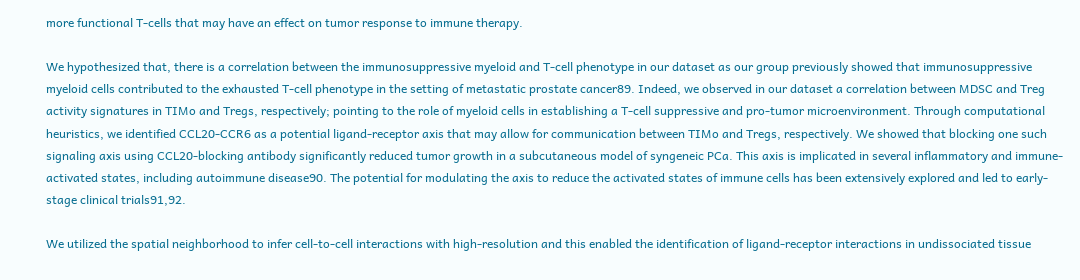more functional T-cells that may have an effect on tumor response to immune therapy.

We hypothesized that, there is a correlation between the immunosuppressive myeloid and T-cell phenotype in our dataset as our group previously showed that immunosuppressive myeloid cells contributed to the exhausted T-cell phenotype in the setting of metastatic prostate cancer89. Indeed, we observed in our dataset a correlation between MDSC and Treg activity signatures in TIMo and Tregs, respectively; pointing to the role of myeloid cells in establishing a T-cell suppressive and pro-tumor microenvironment. Through computational heuristics, we identified CCL20-CCR6 as a potential ligand-receptor axis that may allow for communication between TIMo and Tregs, respectively. We showed that blocking one such signaling axis using CCL20-blocking antibody significantly reduced tumor growth in a subcutaneous model of syngeneic PCa. This axis is implicated in several inflammatory and immune-activated states, including autoimmune disease90. The potential for modulating the axis to reduce the activated states of immune cells has been extensively explored and led to early-stage clinical trials91,92.

We utilized the spatial neighborhood to infer cell-to-cell interactions with high-resolution and this enabled the identification of ligand-receptor interactions in undissociated tissue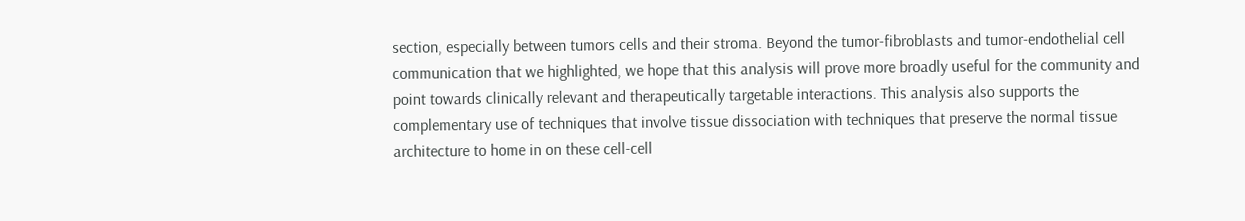section, especially between tumors cells and their stroma. Beyond the tumor-fibroblasts and tumor-endothelial cell communication that we highlighted, we hope that this analysis will prove more broadly useful for the community and point towards clinically relevant and therapeutically targetable interactions. This analysis also supports the complementary use of techniques that involve tissue dissociation with techniques that preserve the normal tissue architecture to home in on these cell-cell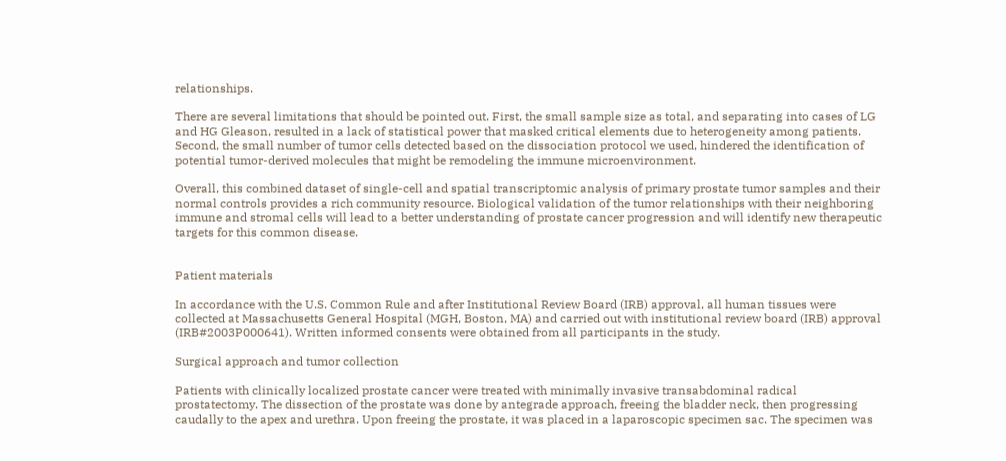relationships.

There are several limitations that should be pointed out. First, the small sample size as total, and separating into cases of LG and HG Gleason, resulted in a lack of statistical power that masked critical elements due to heterogeneity among patients. Second, the small number of tumor cells detected based on the dissociation protocol we used, hindered the identification of potential tumor-derived molecules that might be remodeling the immune microenvironment.

Overall, this combined dataset of single-cell and spatial transcriptomic analysis of primary prostate tumor samples and their normal controls provides a rich community resource. Biological validation of the tumor relationships with their neighboring immune and stromal cells will lead to a better understanding of prostate cancer progression and will identify new therapeutic targets for this common disease.


Patient materials

In accordance with the U.S. Common Rule and after Institutional Review Board (IRB) approval, all human tissues were collected at Massachusetts General Hospital (MGH, Boston, MA) and carried out with institutional review board (IRB) approval (IRB#2003P000641). Written informed consents were obtained from all participants in the study.

Surgical approach and tumor collection

Patients with clinically localized prostate cancer were treated with minimally invasive transabdominal radical prostatectomy. The dissection of the prostate was done by antegrade approach, freeing the bladder neck, then progressing caudally to the apex and urethra. Upon freeing the prostate, it was placed in a laparoscopic specimen sac. The specimen was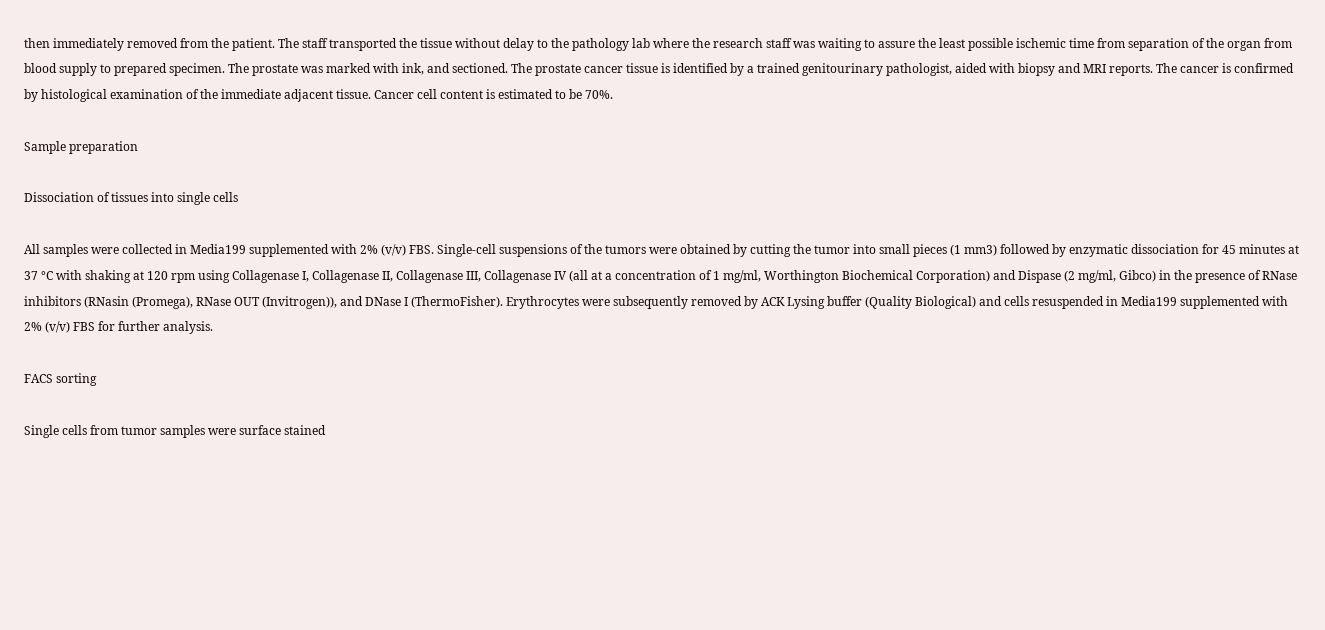then immediately removed from the patient. The staff transported the tissue without delay to the pathology lab where the research staff was waiting to assure the least possible ischemic time from separation of the organ from blood supply to prepared specimen. The prostate was marked with ink, and sectioned. The prostate cancer tissue is identified by a trained genitourinary pathologist, aided with biopsy and MRI reports. The cancer is confirmed by histological examination of the immediate adjacent tissue. Cancer cell content is estimated to be 70%.

Sample preparation

Dissociation of tissues into single cells

All samples were collected in Media199 supplemented with 2% (v/v) FBS. Single-cell suspensions of the tumors were obtained by cutting the tumor into small pieces (1 mm3) followed by enzymatic dissociation for 45 minutes at 37 °C with shaking at 120 rpm using Collagenase I, Collagenase II, Collagenase III, Collagenase IV (all at a concentration of 1 mg/ml, Worthington Biochemical Corporation) and Dispase (2 mg/ml, Gibco) in the presence of RNase inhibitors (RNasin (Promega), RNase OUT (Invitrogen)), and DNase I (ThermoFisher). Erythrocytes were subsequently removed by ACK Lysing buffer (Quality Biological) and cells resuspended in Media199 supplemented with 2% (v/v) FBS for further analysis.

FACS sorting

Single cells from tumor samples were surface stained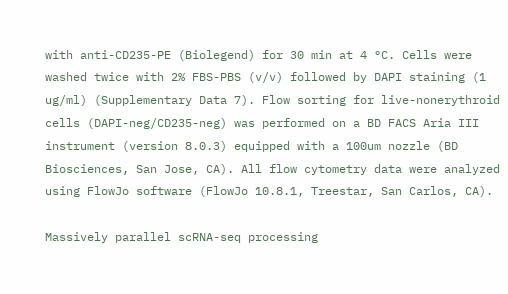with anti-CD235-PE (Biolegend) for 30 min at 4 °C. Cells were washed twice with 2% FBS-PBS (v/v) followed by DAPI staining (1 ug/ml) (Supplementary Data 7). Flow sorting for live-nonerythroid cells (DAPI-neg/CD235-neg) was performed on a BD FACS Aria III instrument (version 8.0.3) equipped with a 100um nozzle (BD Biosciences, San Jose, CA). All flow cytometry data were analyzed using FlowJo software (FlowJo 10.8.1, Treestar, San Carlos, CA).

Massively parallel scRNA-seq processing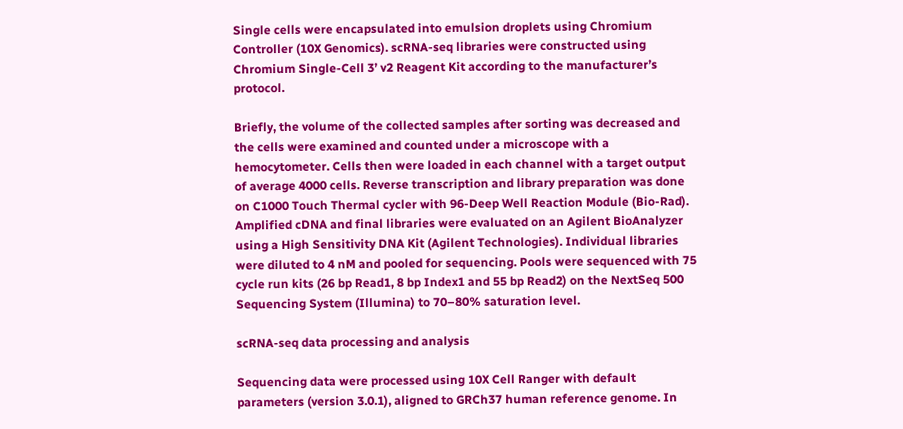Single cells were encapsulated into emulsion droplets using Chromium Controller (10X Genomics). scRNA-seq libraries were constructed using Chromium Single-Cell 3’ v2 Reagent Kit according to the manufacturer’s protocol.

Briefly, the volume of the collected samples after sorting was decreased and the cells were examined and counted under a microscope with a hemocytometer. Cells then were loaded in each channel with a target output of average 4000 cells. Reverse transcription and library preparation was done on C1000 Touch Thermal cycler with 96-Deep Well Reaction Module (Bio-Rad). Amplified cDNA and final libraries were evaluated on an Agilent BioAnalyzer using a High Sensitivity DNA Kit (Agilent Technologies). Individual libraries were diluted to 4 nM and pooled for sequencing. Pools were sequenced with 75 cycle run kits (26 bp Read1, 8 bp Index1 and 55 bp Read2) on the NextSeq 500 Sequencing System (Illumina) to 70–80% saturation level.

scRNA-seq data processing and analysis

Sequencing data were processed using 10X Cell Ranger with default parameters (version 3.0.1), aligned to GRCh37 human reference genome. In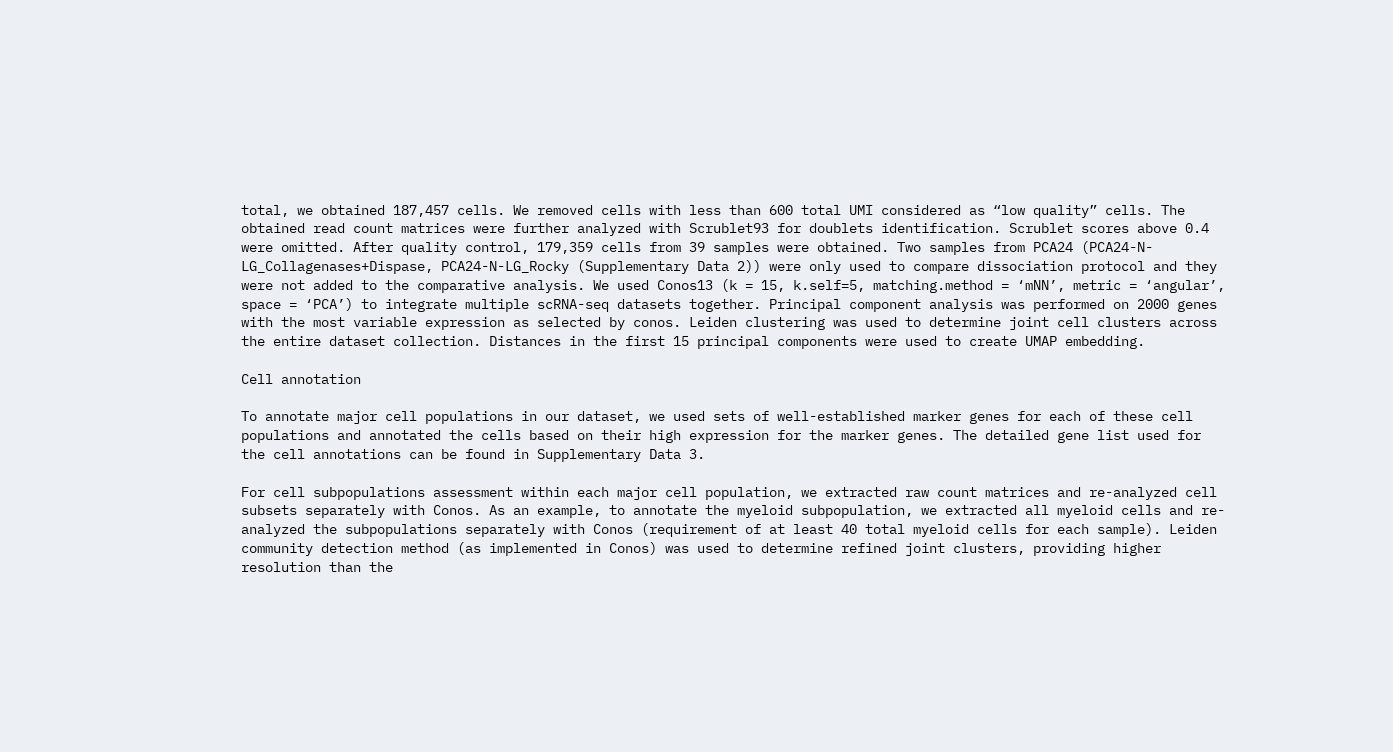total, we obtained 187,457 cells. We removed cells with less than 600 total UMI considered as “low quality” cells. The obtained read count matrices were further analyzed with Scrublet93 for doublets identification. Scrublet scores above 0.4 were omitted. After quality control, 179,359 cells from 39 samples were obtained. Two samples from PCA24 (PCA24-N-LG_Collagenases+Dispase, PCA24-N-LG_Rocky (Supplementary Data 2)) were only used to compare dissociation protocol and they were not added to the comparative analysis. We used Conos13 (k = 15, k.self=5, matching.method = ‘mNN’, metric = ‘angular’, space = ‘PCA’) to integrate multiple scRNA-seq datasets together. Principal component analysis was performed on 2000 genes with the most variable expression as selected by conos. Leiden clustering was used to determine joint cell clusters across the entire dataset collection. Distances in the first 15 principal components were used to create UMAP embedding.

Cell annotation

To annotate major cell populations in our dataset, we used sets of well-established marker genes for each of these cell populations and annotated the cells based on their high expression for the marker genes. The detailed gene list used for the cell annotations can be found in Supplementary Data 3.

For cell subpopulations assessment within each major cell population, we extracted raw count matrices and re-analyzed cell subsets separately with Conos. As an example, to annotate the myeloid subpopulation, we extracted all myeloid cells and re-analyzed the subpopulations separately with Conos (requirement of at least 40 total myeloid cells for each sample). Leiden community detection method (as implemented in Conos) was used to determine refined joint clusters, providing higher resolution than the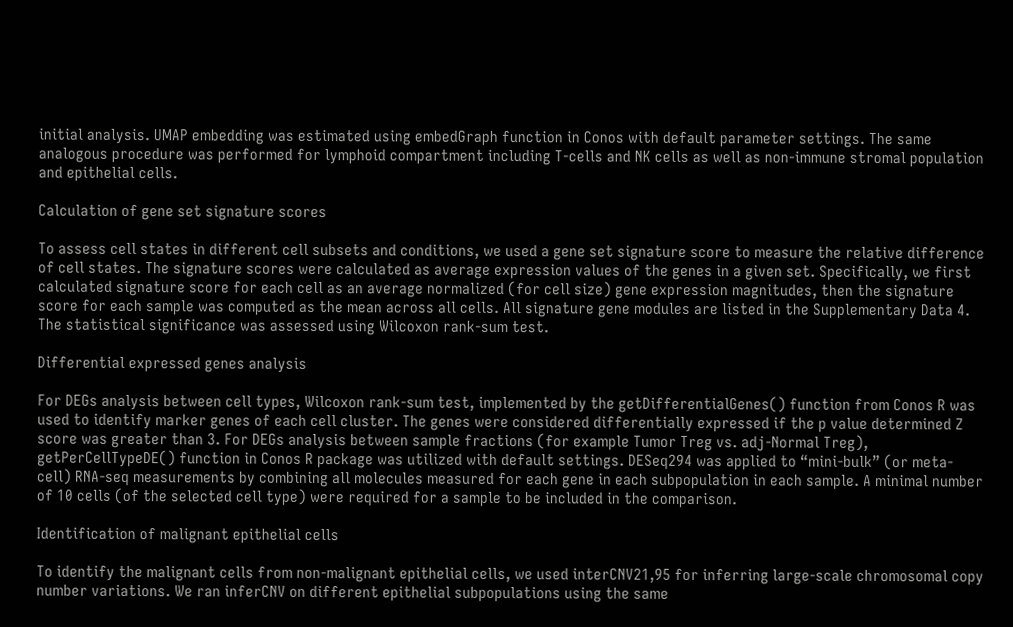initial analysis. UMAP embedding was estimated using embedGraph function in Conos with default parameter settings. The same analogous procedure was performed for lymphoid compartment including T-cells and NK cells as well as non-immune stromal population and epithelial cells.

Calculation of gene set signature scores

To assess cell states in different cell subsets and conditions, we used a gene set signature score to measure the relative difference of cell states. The signature scores were calculated as average expression values of the genes in a given set. Specifically, we first calculated signature score for each cell as an average normalized (for cell size) gene expression magnitudes, then the signature score for each sample was computed as the mean across all cells. All signature gene modules are listed in the Supplementary Data 4. The statistical significance was assessed using Wilcoxon rank-sum test.

Differential expressed genes analysis

For DEGs analysis between cell types, Wilcoxon rank-sum test, implemented by the getDifferentialGenes() function from Conos R was used to identify marker genes of each cell cluster. The genes were considered differentially expressed if the p value determined Z score was greater than 3. For DEGs analysis between sample fractions (for example Tumor Treg vs. adj-Normal Treg), getPerCellTypeDE() function in Conos R package was utilized with default settings. DESeq294 was applied to “mini-bulk” (or meta-cell) RNA-seq measurements by combining all molecules measured for each gene in each subpopulation in each sample. A minimal number of 10 cells (of the selected cell type) were required for a sample to be included in the comparison.

Identification of malignant epithelial cells

To identify the malignant cells from non-malignant epithelial cells, we used interCNV21,95 for inferring large-scale chromosomal copy number variations. We ran inferCNV on different epithelial subpopulations using the same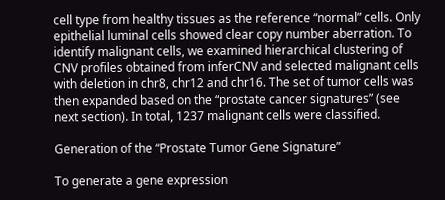cell type from healthy tissues as the reference “normal” cells. Only epithelial luminal cells showed clear copy number aberration. To identify malignant cells, we examined hierarchical clustering of CNV profiles obtained from inferCNV and selected malignant cells with deletion in chr8, chr12 and chr16. The set of tumor cells was then expanded based on the “prostate cancer signatures” (see next section). In total, 1237 malignant cells were classified.

Generation of the “Prostate Tumor Gene Signature”

To generate a gene expression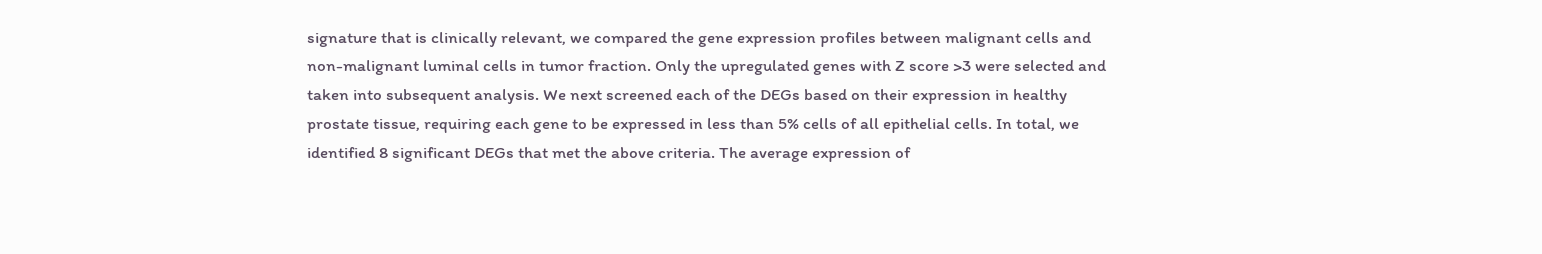signature that is clinically relevant, we compared the gene expression profiles between malignant cells and non-malignant luminal cells in tumor fraction. Only the upregulated genes with Z score >3 were selected and taken into subsequent analysis. We next screened each of the DEGs based on their expression in healthy prostate tissue, requiring each gene to be expressed in less than 5% cells of all epithelial cells. In total, we identified 8 significant DEGs that met the above criteria. The average expression of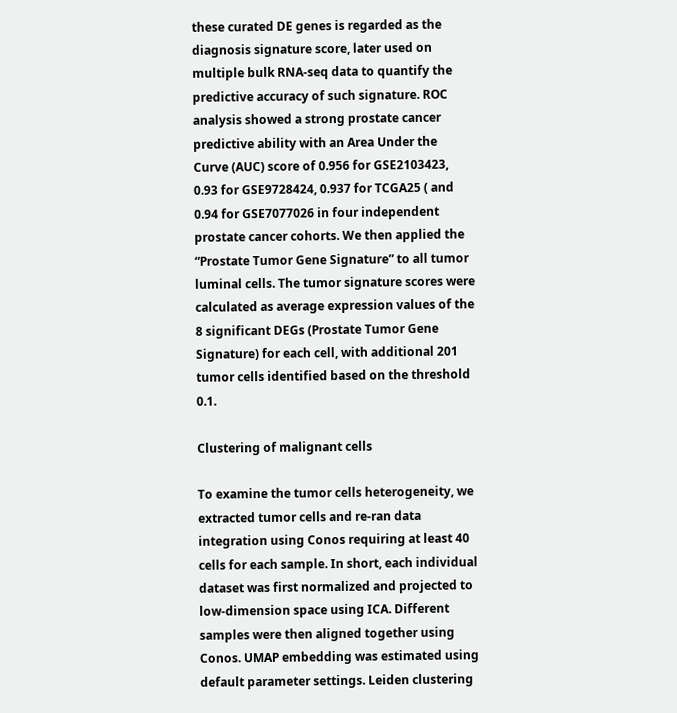these curated DE genes is regarded as the diagnosis signature score, later used on multiple bulk RNA-seq data to quantify the predictive accuracy of such signature. ROC analysis showed a strong prostate cancer predictive ability with an Area Under the Curve (AUC) score of 0.956 for GSE2103423, 0.93 for GSE9728424, 0.937 for TCGA25 ( and 0.94 for GSE7077026 in four independent prostate cancer cohorts. We then applied the “Prostate Tumor Gene Signature” to all tumor luminal cells. The tumor signature scores were calculated as average expression values of the 8 significant DEGs (Prostate Tumor Gene Signature) for each cell, with additional 201 tumor cells identified based on the threshold 0.1.

Clustering of malignant cells

To examine the tumor cells heterogeneity, we extracted tumor cells and re-ran data integration using Conos requiring at least 40 cells for each sample. In short, each individual dataset was first normalized and projected to low-dimension space using ICA. Different samples were then aligned together using Conos. UMAP embedding was estimated using default parameter settings. Leiden clustering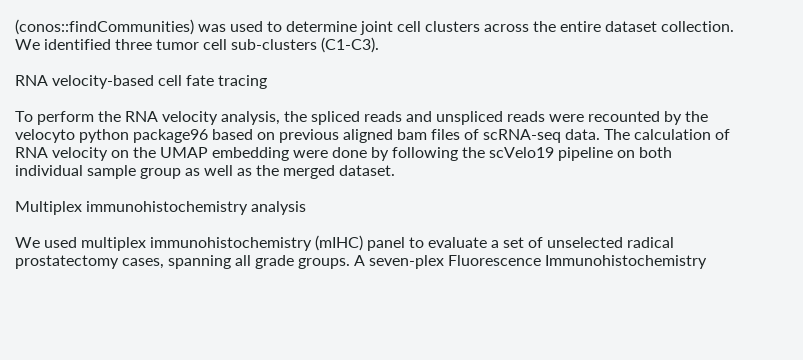(conos::findCommunities) was used to determine joint cell clusters across the entire dataset collection. We identified three tumor cell sub-clusters (C1-C3).

RNA velocity-based cell fate tracing

To perform the RNA velocity analysis, the spliced reads and unspliced reads were recounted by the velocyto python package96 based on previous aligned bam files of scRNA-seq data. The calculation of RNA velocity on the UMAP embedding were done by following the scVelo19 pipeline on both individual sample group as well as the merged dataset.

Multiplex immunohistochemistry analysis

We used multiplex immunohistochemistry (mIHC) panel to evaluate a set of unselected radical prostatectomy cases, spanning all grade groups. A seven-plex Fluorescence Immunohistochemistry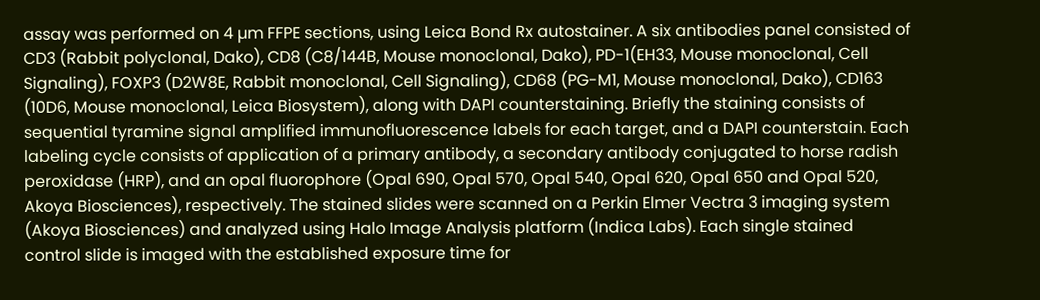assay was performed on 4 µm FFPE sections, using Leica Bond Rx autostainer. A six antibodies panel consisted of CD3 (Rabbit polyclonal, Dako), CD8 (C8/144B, Mouse monoclonal, Dako), PD-1(EH33, Mouse monoclonal, Cell Signaling), FOXP3 (D2W8E, Rabbit monoclonal, Cell Signaling), CD68 (PG-M1, Mouse monoclonal, Dako), CD163 (10D6, Mouse monoclonal, Leica Biosystem), along with DAPI counterstaining. Briefly the staining consists of sequential tyramine signal amplified immunofluorescence labels for each target, and a DAPI counterstain. Each labeling cycle consists of application of a primary antibody, a secondary antibody conjugated to horse radish peroxidase (HRP), and an opal fluorophore (Opal 690, Opal 570, Opal 540, Opal 620, Opal 650 and Opal 520, Akoya Biosciences), respectively. The stained slides were scanned on a Perkin Elmer Vectra 3 imaging system (Akoya Biosciences) and analyzed using Halo Image Analysis platform (Indica Labs). Each single stained control slide is imaged with the established exposure time for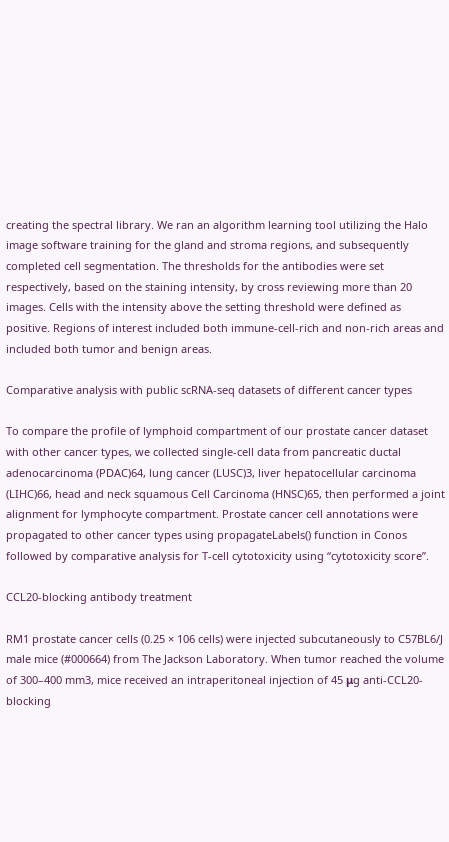creating the spectral library. We ran an algorithm learning tool utilizing the Halo image software training for the gland and stroma regions, and subsequently completed cell segmentation. The thresholds for the antibodies were set respectively, based on the staining intensity, by cross reviewing more than 20 images. Cells with the intensity above the setting threshold were defined as positive. Regions of interest included both immune-cell-rich and non-rich areas and included both tumor and benign areas.

Comparative analysis with public scRNA-seq datasets of different cancer types

To compare the profile of lymphoid compartment of our prostate cancer dataset with other cancer types, we collected single-cell data from pancreatic ductal adenocarcinoma (PDAC)64, lung cancer (LUSC)3, liver hepatocellular carcinoma (LIHC)66, head and neck squamous Cell Carcinoma (HNSC)65, then performed a joint alignment for lymphocyte compartment. Prostate cancer cell annotations were propagated to other cancer types using propagateLabels() function in Conos followed by comparative analysis for T-cell cytotoxicity using “cytotoxicity score”.

CCL20-blocking antibody treatment

RM1 prostate cancer cells (0.25 × 106 cells) were injected subcutaneously to C57BL6/J male mice (#000664) from The Jackson Laboratory. When tumor reached the volume of 300–400 mm3, mice received an intraperitoneal injection of 45 μg anti-CCL20-blocking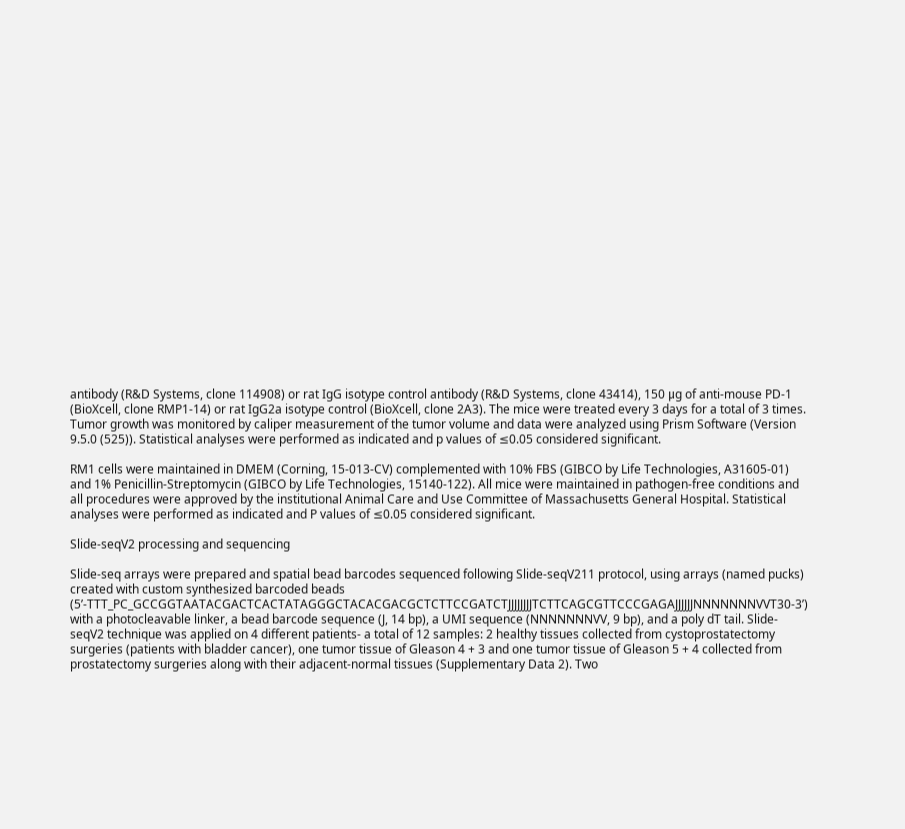antibody (R&D Systems, clone 114908) or rat IgG isotype control antibody (R&D Systems, clone 43414), 150 μg of anti-mouse PD-1 (BioXcell, clone RMP1-14) or rat IgG2a isotype control (BioXcell, clone 2A3). The mice were treated every 3 days for a total of 3 times. Tumor growth was monitored by caliper measurement of the tumor volume and data were analyzed using Prism Software (Version 9.5.0 (525)). Statistical analyses were performed as indicated and p values of ≤0.05 considered significant.

RM1 cells were maintained in DMEM (Corning, 15-013-CV) complemented with 10% FBS (GIBCO by Life Technologies, A31605-01) and 1% Penicillin-Streptomycin (GIBCO by Life Technologies, 15140-122). All mice were maintained in pathogen-free conditions and all procedures were approved by the institutional Animal Care and Use Committee of Massachusetts General Hospital. Statistical analyses were performed as indicated and P values of ≤0.05 considered significant.

Slide-seqV2 processing and sequencing

Slide-seq arrays were prepared and spatial bead barcodes sequenced following Slide-seqV211 protocol, using arrays (named pucks) created with custom synthesized barcoded beads (5’-TTT_PC_GCCGGTAATACGACTCACTATAGGGCTACACGACGCTCTTCCGATCTJJJJJJJJTCTTCAGCGTTCCCGAGAJJJJJJNNNNNNNVVT30-3’) with a photocleavable linker, a bead barcode sequence (J, 14 bp), a UMI sequence (NNNNNNNVV, 9 bp), and a poly dT tail. Slide-seqV2 technique was applied on 4 different patients- a total of 12 samples: 2 healthy tissues collected from cystoprostatectomy surgeries (patients with bladder cancer), one tumor tissue of Gleason 4 + 3 and one tumor tissue of Gleason 5 + 4 collected from prostatectomy surgeries along with their adjacent-normal tissues (Supplementary Data 2). Two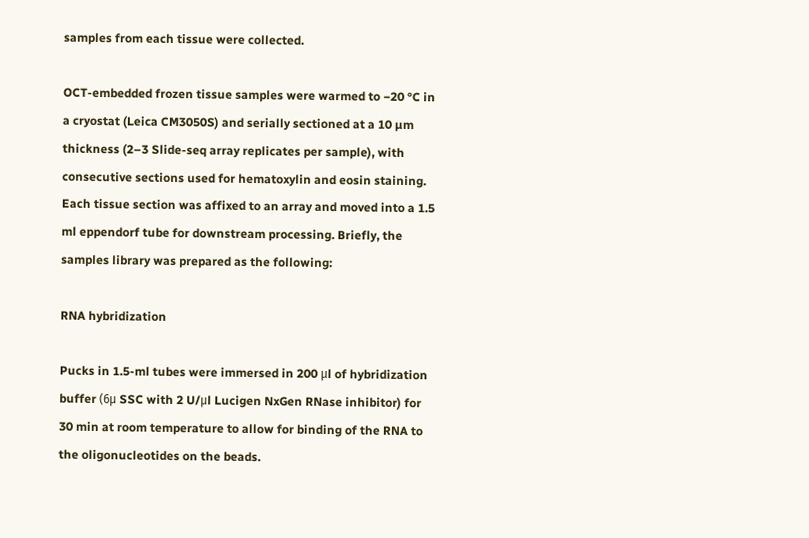samples from each tissue were collected.

OCT-embedded frozen tissue samples were warmed to −20 °C in a cryostat (Leica CM3050S) and serially sectioned at a 10 µm thickness (2–3 Slide-seq array replicates per sample), with consecutive sections used for hematoxylin and eosin staining. Each tissue section was affixed to an array and moved into a 1.5 ml eppendorf tube for downstream processing. Briefly, the samples library was prepared as the following:

RNA hybridization

Pucks in 1.5-ml tubes were immersed in 200 μl of hybridization buffer (6μ SSC with 2 U/μl Lucigen NxGen RNase inhibitor) for 30 min at room temperature to allow for binding of the RNA to the oligonucleotides on the beads.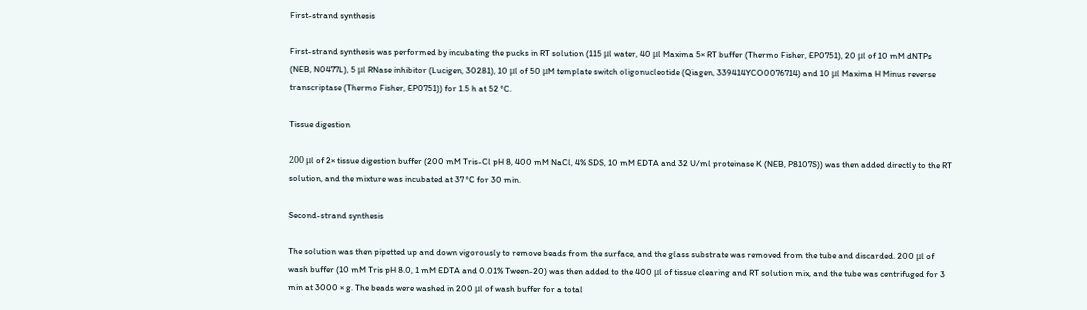First-strand synthesis

First-strand synthesis was performed by incubating the pucks in RT solution (115 μl water, 40 μl Maxima 5× RT buffer (Thermo Fisher, EP0751), 20 μl of 10 mM dNTPs (NEB, N0477L), 5 μl RNase inhibitor (Lucigen, 30281), 10 μl of 50 μM template switch oligonucleotide (Qiagen, 339414YCO0076714) and 10 μl Maxima H Minus reverse transcriptase (Thermo Fisher, EP0751)) for 1.5 h at 52 °C.

Tissue digestion

200 μl of 2× tissue digestion buffer (200 mM Tris-Cl pH 8, 400 mM NaCl, 4% SDS, 10 mM EDTA and 32 U/ml proteinase K (NEB, P8107S)) was then added directly to the RT solution, and the mixture was incubated at 37 °C for 30 min.

Second-strand synthesis

The solution was then pipetted up and down vigorously to remove beads from the surface, and the glass substrate was removed from the tube and discarded. 200 μl of wash buffer (10 mM Tris pH 8.0, 1 mM EDTA and 0.01% Tween-20) was then added to the 400 μl of tissue clearing and RT solution mix, and the tube was centrifuged for 3 min at 3000 × g. The beads were washed in 200 μl of wash buffer for a total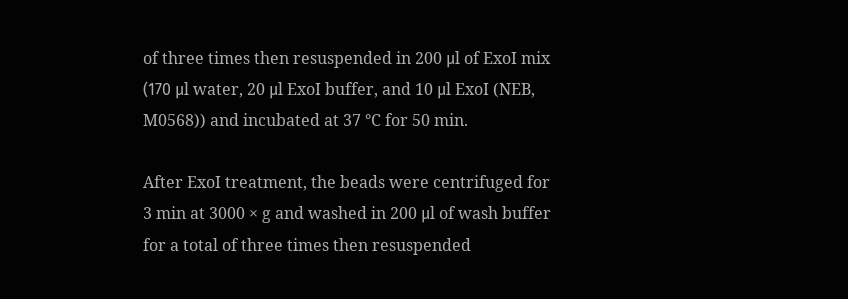of three times then resuspended in 200 μl of ExoI mix (170 μl water, 20 μl ExoI buffer, and 10 μl ExoI (NEB, M0568)) and incubated at 37 °C for 50 min.

After ExoI treatment, the beads were centrifuged for 3 min at 3000 × g and washed in 200 μl of wash buffer for a total of three times then resuspended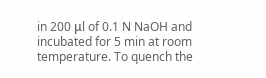in 200 μl of 0.1 N NaOH and incubated for 5 min at room temperature. To quench the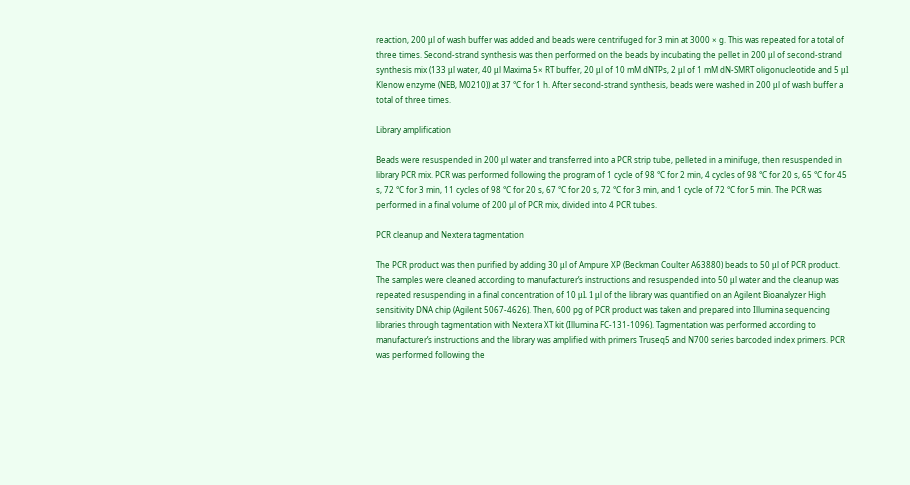reaction, 200 μl of wash buffer was added and beads were centrifuged for 3 min at 3000 × g. This was repeated for a total of three times. Second-strand synthesis was then performed on the beads by incubating the pellet in 200 μl of second-strand synthesis mix (133 μl water, 40 μl Maxima 5× RT buffer, 20 μl of 10 mM dNTPs, 2 μl of 1 mM dN-SMRT oligonucleotide and 5 μl Klenow enzyme (NEB, M0210)) at 37 °C for 1 h. After second-strand synthesis, beads were washed in 200 μl of wash buffer a total of three times.

Library amplification

Beads were resuspended in 200 μl water and transferred into a PCR strip tube, pelleted in a minifuge, then resuspended in library PCR mix. PCR was performed following the program of 1 cycle of 98 °C for 2 min, 4 cycles of 98 °C for 20 s, 65 °C for 45 s, 72 °C for 3 min, 11 cycles of 98 °C for 20 s, 67 °C for 20 s, 72 °C for 3 min, and 1 cycle of 72 °C for 5 min. The PCR was performed in a final volume of 200 µl of PCR mix, divided into 4 PCR tubes.

PCR cleanup and Nextera tagmentation

The PCR product was then purified by adding 30 μl of Ampure XP (Beckman Coulter A63880) beads to 50 μl of PCR product. The samples were cleaned according to manufacturer’s instructions and resuspended into 50 μl water and the cleanup was repeated resuspending in a final concentration of 10 μl. 1 μl of the library was quantified on an Agilent Bioanalyzer High sensitivity DNA chip (Agilent 5067-4626). Then, 600 pg of PCR product was taken and prepared into Illumina sequencing libraries through tagmentation with Nextera XT kit (Illumina FC-131-1096). Tagmentation was performed according to manufacturer’s instructions and the library was amplified with primers Truseq5 and N700 series barcoded index primers. PCR was performed following the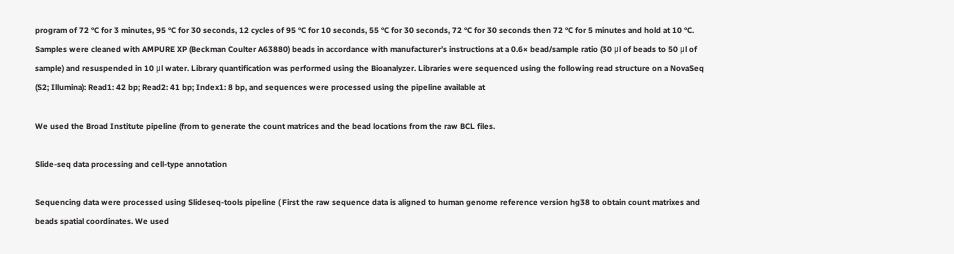program of 72 °C for 3 minutes, 95 °C for 30 seconds, 12 cycles of 95 °C for 10 seconds, 55 °C for 30 seconds, 72 °C for 30 seconds then 72 °C for 5 minutes and hold at 10 °C. Samples were cleaned with AMPURE XP (Beckman Coulter A63880) beads in accordance with manufacturer’s instructions at a 0.6× bead/sample ratio (30 μl of beads to 50 μl of sample) and resuspended in 10 μl water. Library quantification was performed using the Bioanalyzer. Libraries were sequenced using the following read structure on a NovaSeq (S2; Illumina): Read1: 42 bp; Read2: 41 bp; Index1: 8 bp, and sequences were processed using the pipeline available at

We used the Broad Institute pipeline (from to generate the count matrices and the bead locations from the raw BCL files.

Slide-seq data processing and cell-type annotation

Sequencing data were processed using Slideseq-tools pipeline ( First the raw sequence data is aligned to human genome reference version hg38 to obtain count matrixes and beads spatial coordinates. We used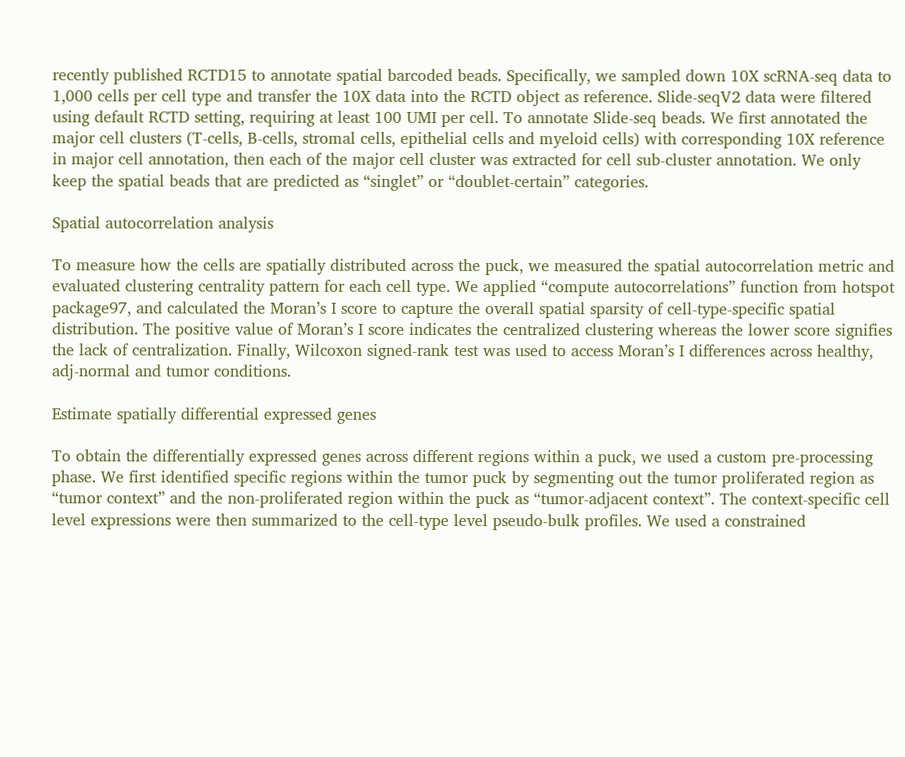recently published RCTD15 to annotate spatial barcoded beads. Specifically, we sampled down 10X scRNA-seq data to 1,000 cells per cell type and transfer the 10X data into the RCTD object as reference. Slide-seqV2 data were filtered using default RCTD setting, requiring at least 100 UMI per cell. To annotate Slide-seq beads. We first annotated the major cell clusters (T-cells, B-cells, stromal cells, epithelial cells and myeloid cells) with corresponding 10X reference in major cell annotation, then each of the major cell cluster was extracted for cell sub-cluster annotation. We only keep the spatial beads that are predicted as “singlet” or “doublet-certain” categories.

Spatial autocorrelation analysis

To measure how the cells are spatially distributed across the puck, we measured the spatial autocorrelation metric and evaluated clustering centrality pattern for each cell type. We applied “compute autocorrelations” function from hotspot package97, and calculated the Moran’s I score to capture the overall spatial sparsity of cell-type-specific spatial distribution. The positive value of Moran’s I score indicates the centralized clustering whereas the lower score signifies the lack of centralization. Finally, Wilcoxon signed-rank test was used to access Moran’s I differences across healthy, adj-normal and tumor conditions.

Estimate spatially differential expressed genes

To obtain the differentially expressed genes across different regions within a puck, we used a custom pre-processing phase. We first identified specific regions within the tumor puck by segmenting out the tumor proliferated region as “tumor context” and the non-proliferated region within the puck as “tumor-adjacent context”. The context-specific cell level expressions were then summarized to the cell-type level pseudo-bulk profiles. We used a constrained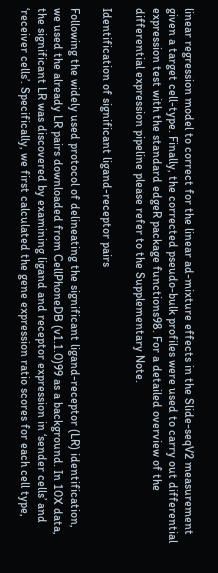linear regression model to correct for the linear ad-mixture effects in the Slide-seqV2 measurement given a target cell-type. Finally, the corrected pseudo-bulk profiles were used to carry out differential expression test with the standard edgeR package functions98. For a detailed overview of the differential expression pipeline please refer to the Supplementary Note.

Identification of significant ligand-receptor pairs

Following the widely used protocol of delineating the significant ligand-receptor (LR) identification, we used the already LR pairs downloaded from CellPhoneDB (v1.1.0)99 as a background. In 10X data, the significant LR was discovered by examining ligand and receptor expression in ‘sender cells’ and ‘receiver cells’. Specifically, we first calculated the gene expression ratio scores for each cell type,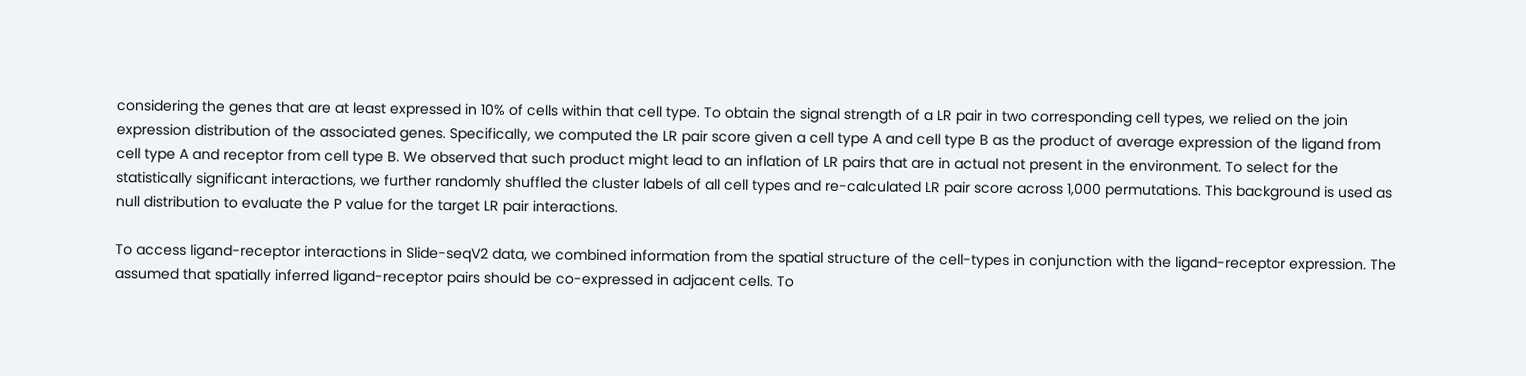considering the genes that are at least expressed in 10% of cells within that cell type. To obtain the signal strength of a LR pair in two corresponding cell types, we relied on the join expression distribution of the associated genes. Specifically, we computed the LR pair score given a cell type A and cell type B as the product of average expression of the ligand from cell type A and receptor from cell type B. We observed that such product might lead to an inflation of LR pairs that are in actual not present in the environment. To select for the statistically significant interactions, we further randomly shuffled the cluster labels of all cell types and re-calculated LR pair score across 1,000 permutations. This background is used as null distribution to evaluate the P value for the target LR pair interactions.

To access ligand-receptor interactions in Slide-seqV2 data, we combined information from the spatial structure of the cell-types in conjunction with the ligand-receptor expression. The assumed that spatially inferred ligand-receptor pairs should be co-expressed in adjacent cells. To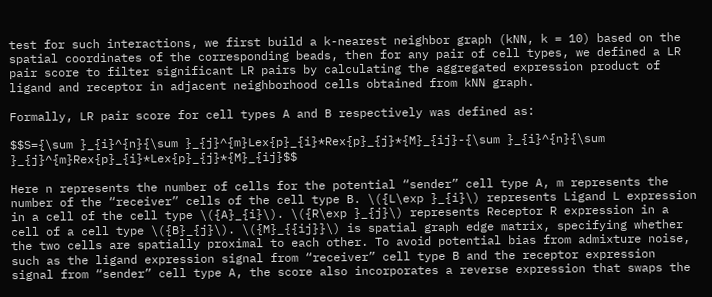test for such interactions, we first build a k-nearest neighbor graph (kNN, k = 10) based on the spatial coordinates of the corresponding beads, then for any pair of cell types, we defined a LR pair score to filter significant LR pairs by calculating the aggregated expression product of ligand and receptor in adjacent neighborhood cells obtained from kNN graph.

Formally, LR pair score for cell types A and B respectively was defined as:

$$S={\sum }_{i}^{n}{\sum }_{j}^{m}Lex{p}_{i}*Rex{p}_{j}*{M}_{ij}-{\sum }_{i}^{n}{\sum }_{j}^{m}Rex{p}_{i}*Lex{p}_{j}*{M}_{ij}$$

Here n represents the number of cells for the potential “sender” cell type A, m represents the number of the “receiver” cells of the cell type B. \({L\exp }_{i}\) represents Ligand L expression in a cell of the cell type \({A}_{i}\). \({R\exp }_{j}\) represents Receptor R expression in a cell of a cell type \({B}_{j}\). \({M}_{{ij}}\) is spatial graph edge matrix, specifying whether the two cells are spatially proximal to each other. To avoid potential bias from admixture noise, such as the ligand expression signal from “receiver” cell type B and the receptor expression signal from “sender” cell type A, the score also incorporates a reverse expression that swaps the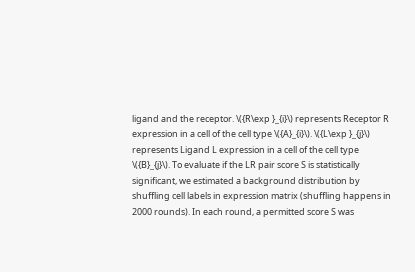ligand and the receptor. \({R\exp }_{i}\) represents Receptor R expression in a cell of the cell type \({A}_{i}\). \({L\exp }_{j}\) represents Ligand L expression in a cell of the cell type \({B}_{j}\). To evaluate if the LR pair score S is statistically significant, we estimated a background distribution by shuffling cell labels in expression matrix (shuffling happens in 2000 rounds). In each round, a permitted score S was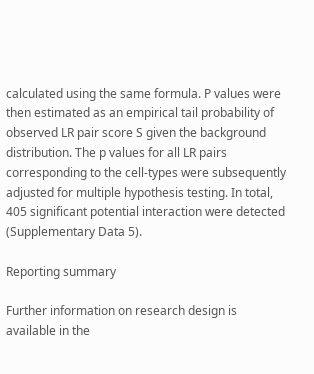calculated using the same formula. P values were then estimated as an empirical tail probability of observed LR pair score S given the background distribution. The p values for all LR pairs corresponding to the cell-types were subsequently adjusted for multiple hypothesis testing. In total, 405 significant potential interaction were detected (Supplementary Data 5).

Reporting summary

Further information on research design is available in the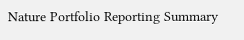Nature Portfolio Reporting Summary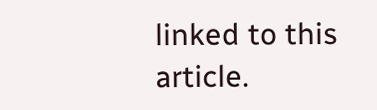linked to this article.